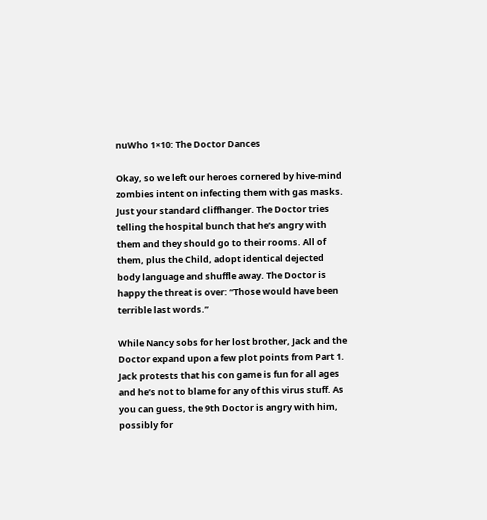nuWho 1×10: The Doctor Dances

Okay, so we left our heroes cornered by hive-mind zombies intent on infecting them with gas masks. Just your standard cliffhanger. The Doctor tries telling the hospital bunch that he’s angry with them and they should go to their rooms. All of them, plus the Child, adopt identical dejected body language and shuffle away. The Doctor is happy the threat is over: “Those would have been terrible last words.”

While Nancy sobs for her lost brother, Jack and the Doctor expand upon a few plot points from Part 1. Jack protests that his con game is fun for all ages and he’s not to blame for any of this virus stuff. As you can guess, the 9th Doctor is angry with him, possibly for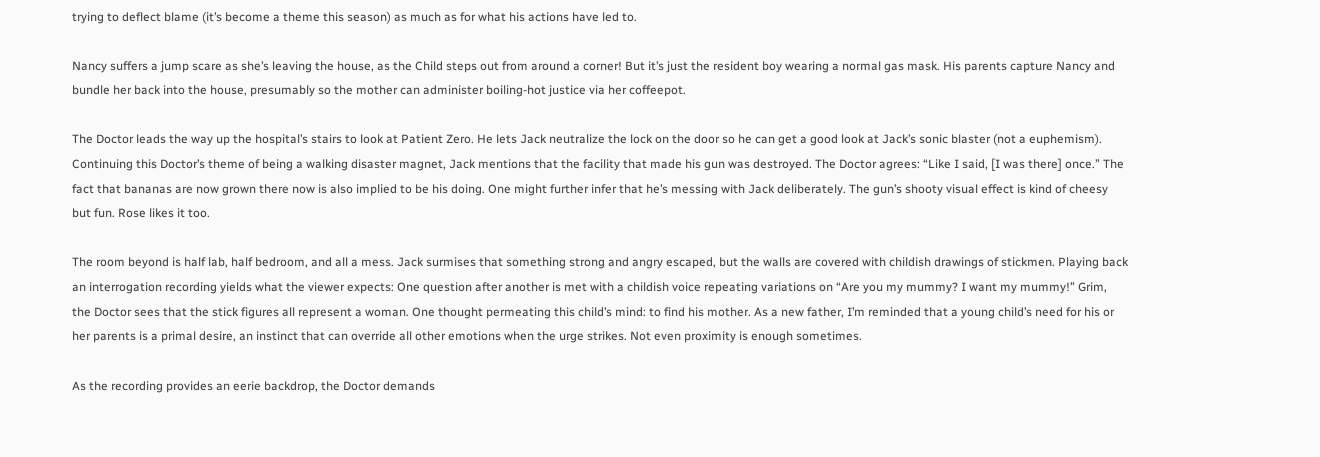trying to deflect blame (it’s become a theme this season) as much as for what his actions have led to.

Nancy suffers a jump scare as she’s leaving the house, as the Child steps out from around a corner! But it’s just the resident boy wearing a normal gas mask. His parents capture Nancy and bundle her back into the house, presumably so the mother can administer boiling-hot justice via her coffeepot.

The Doctor leads the way up the hospital’s stairs to look at Patient Zero. He lets Jack neutralize the lock on the door so he can get a good look at Jack’s sonic blaster (not a euphemism). Continuing this Doctor’s theme of being a walking disaster magnet, Jack mentions that the facility that made his gun was destroyed. The Doctor agrees: “Like I said, [I was there] once.” The fact that bananas are now grown there now is also implied to be his doing. One might further infer that he’s messing with Jack deliberately. The gun’s shooty visual effect is kind of cheesy but fun. Rose likes it too.

The room beyond is half lab, half bedroom, and all a mess. Jack surmises that something strong and angry escaped, but the walls are covered with childish drawings of stickmen. Playing back an interrogation recording yields what the viewer expects: One question after another is met with a childish voice repeating variations on “Are you my mummy? I want my mummy!” Grim, the Doctor sees that the stick figures all represent a woman. One thought permeating this child’s mind: to find his mother. As a new father, I’m reminded that a young child’s need for his or her parents is a primal desire, an instinct that can override all other emotions when the urge strikes. Not even proximity is enough sometimes.

As the recording provides an eerie backdrop, the Doctor demands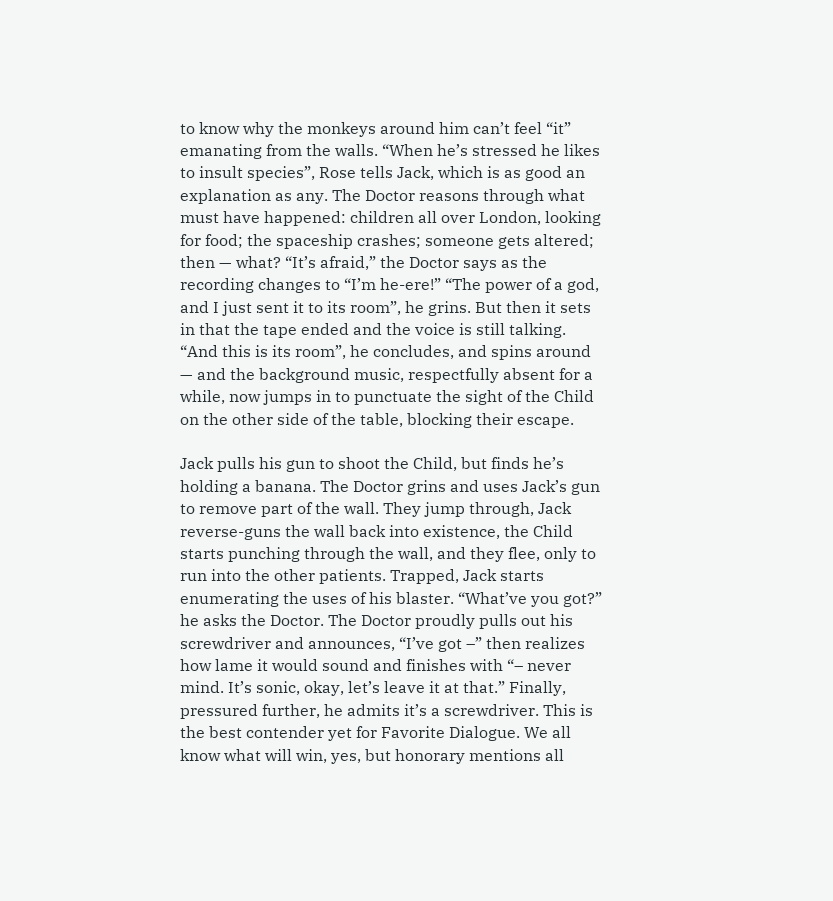to know why the monkeys around him can’t feel “it” emanating from the walls. “When he’s stressed he likes to insult species”, Rose tells Jack, which is as good an explanation as any. The Doctor reasons through what must have happened: children all over London, looking for food; the spaceship crashes; someone gets altered; then — what? “It’s afraid,” the Doctor says as the recording changes to “I’m he-ere!” “The power of a god, and I just sent it to its room”, he grins. But then it sets in that the tape ended and the voice is still talking. “And this is its room”, he concludes, and spins around — and the background music, respectfully absent for a while, now jumps in to punctuate the sight of the Child on the other side of the table, blocking their escape.

Jack pulls his gun to shoot the Child, but finds he’s holding a banana. The Doctor grins and uses Jack’s gun to remove part of the wall. They jump through, Jack reverse-guns the wall back into existence, the Child starts punching through the wall, and they flee, only to run into the other patients. Trapped, Jack starts enumerating the uses of his blaster. “What’ve you got?” he asks the Doctor. The Doctor proudly pulls out his screwdriver and announces, “I’ve got –” then realizes how lame it would sound and finishes with “– never mind. It’s sonic, okay, let’s leave it at that.” Finally, pressured further, he admits it’s a screwdriver. This is the best contender yet for Favorite Dialogue. We all know what will win, yes, but honorary mentions all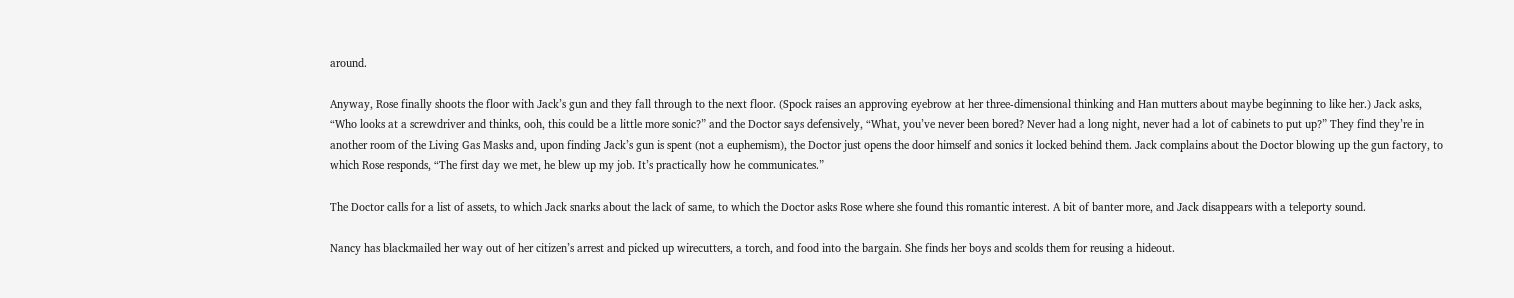around.

Anyway, Rose finally shoots the floor with Jack’s gun and they fall through to the next floor. (Spock raises an approving eyebrow at her three-dimensional thinking and Han mutters about maybe beginning to like her.) Jack asks, “Who looks at a screwdriver and thinks, ooh, this could be a little more sonic?” and the Doctor says defensively, “What, you’ve never been bored? Never had a long night, never had a lot of cabinets to put up?” They find they’re in another room of the Living Gas Masks and, upon finding Jack’s gun is spent (not a euphemism), the Doctor just opens the door himself and sonics it locked behind them. Jack complains about the Doctor blowing up the gun factory, to which Rose responds, “The first day we met, he blew up my job. It’s practically how he communicates.”

The Doctor calls for a list of assets, to which Jack snarks about the lack of same, to which the Doctor asks Rose where she found this romantic interest. A bit of banter more, and Jack disappears with a teleporty sound.

Nancy has blackmailed her way out of her citizen’s arrest and picked up wirecutters, a torch, and food into the bargain. She finds her boys and scolds them for reusing a hideout.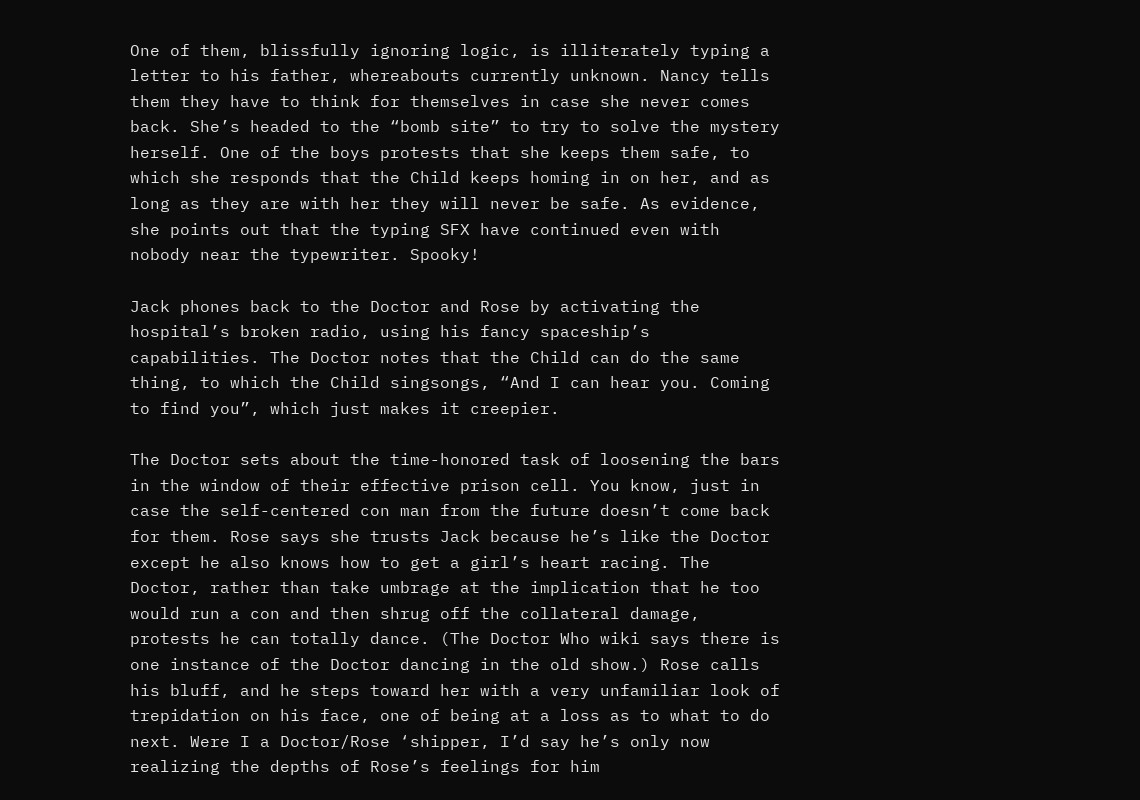One of them, blissfully ignoring logic, is illiterately typing a letter to his father, whereabouts currently unknown. Nancy tells them they have to think for themselves in case she never comes back. She’s headed to the “bomb site” to try to solve the mystery herself. One of the boys protests that she keeps them safe, to which she responds that the Child keeps homing in on her, and as long as they are with her they will never be safe. As evidence, she points out that the typing SFX have continued even with nobody near the typewriter. Spooky!

Jack phones back to the Doctor and Rose by activating the hospital’s broken radio, using his fancy spaceship’s capabilities. The Doctor notes that the Child can do the same thing, to which the Child singsongs, “And I can hear you. Coming to find you”, which just makes it creepier.

The Doctor sets about the time-honored task of loosening the bars in the window of their effective prison cell. You know, just in case the self-centered con man from the future doesn’t come back for them. Rose says she trusts Jack because he’s like the Doctor except he also knows how to get a girl’s heart racing. The Doctor, rather than take umbrage at the implication that he too would run a con and then shrug off the collateral damage, protests he can totally dance. (The Doctor Who wiki says there is one instance of the Doctor dancing in the old show.) Rose calls his bluff, and he steps toward her with a very unfamiliar look of trepidation on his face, one of being at a loss as to what to do next. Were I a Doctor/Rose ‘shipper, I’d say he’s only now realizing the depths of Rose’s feelings for him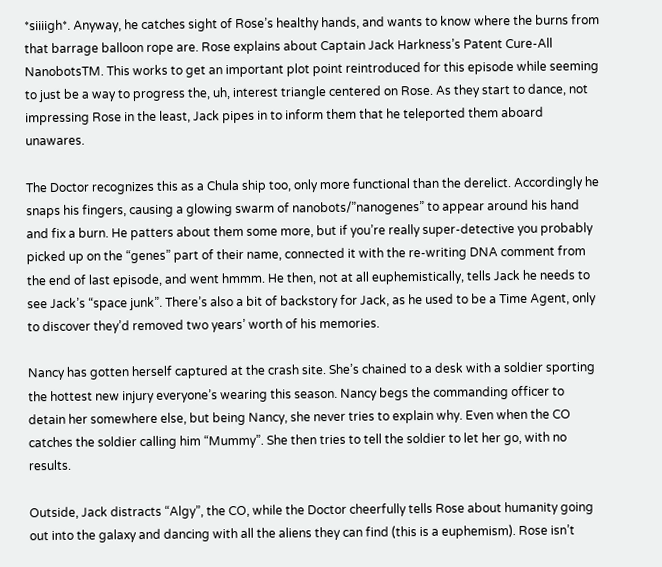*siiiigh*. Anyway, he catches sight of Rose’s healthy hands, and wants to know where the burns from that barrage balloon rope are. Rose explains about Captain Jack Harkness’s Patent Cure-All NanobotsTM. This works to get an important plot point reintroduced for this episode while seeming to just be a way to progress the, uh, interest triangle centered on Rose. As they start to dance, not impressing Rose in the least, Jack pipes in to inform them that he teleported them aboard unawares.

The Doctor recognizes this as a Chula ship too, only more functional than the derelict. Accordingly he snaps his fingers, causing a glowing swarm of nanobots/”nanogenes” to appear around his hand and fix a burn. He patters about them some more, but if you’re really super-detective you probably picked up on the “genes” part of their name, connected it with the re-writing DNA comment from the end of last episode, and went hmmm. He then, not at all euphemistically, tells Jack he needs to see Jack’s “space junk”. There’s also a bit of backstory for Jack, as he used to be a Time Agent, only to discover they’d removed two years’ worth of his memories.

Nancy has gotten herself captured at the crash site. She’s chained to a desk with a soldier sporting the hottest new injury everyone’s wearing this season. Nancy begs the commanding officer to detain her somewhere else, but being Nancy, she never tries to explain why. Even when the CO catches the soldier calling him “Mummy”. She then tries to tell the soldier to let her go, with no results.

Outside, Jack distracts “Algy”, the CO, while the Doctor cheerfully tells Rose about humanity going out into the galaxy and dancing with all the aliens they can find (this is a euphemism). Rose isn’t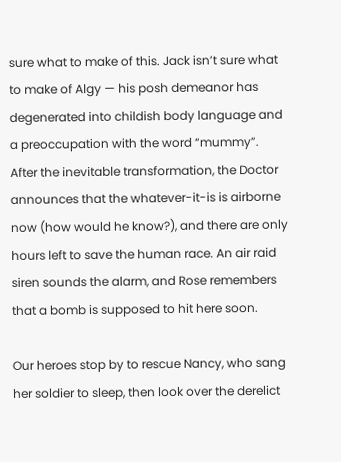sure what to make of this. Jack isn’t sure what to make of Algy — his posh demeanor has degenerated into childish body language and a preoccupation with the word “mummy”. After the inevitable transformation, the Doctor announces that the whatever-it-is is airborne now (how would he know?), and there are only hours left to save the human race. An air raid siren sounds the alarm, and Rose remembers that a bomb is supposed to hit here soon.

Our heroes stop by to rescue Nancy, who sang her soldier to sleep, then look over the derelict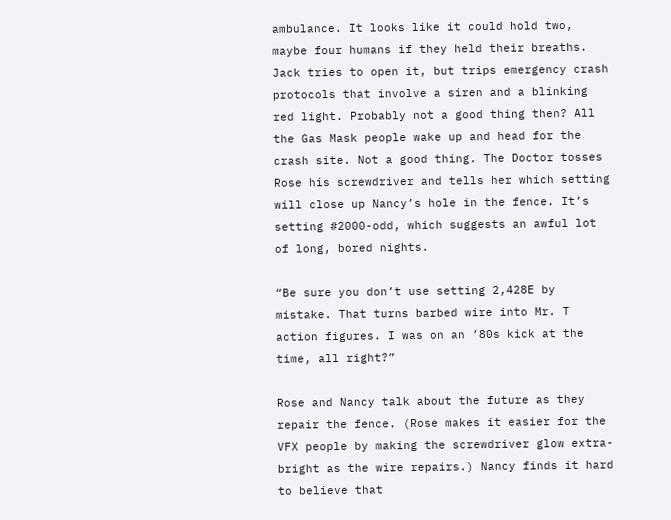ambulance. It looks like it could hold two, maybe four humans if they held their breaths. Jack tries to open it, but trips emergency crash protocols that involve a siren and a blinking red light. Probably not a good thing then? All the Gas Mask people wake up and head for the crash site. Not a good thing. The Doctor tosses Rose his screwdriver and tells her which setting will close up Nancy’s hole in the fence. It’s setting #2000-odd, which suggests an awful lot of long, bored nights.

“Be sure you don’t use setting 2,428E by mistake. That turns barbed wire into Mr. T action figures. I was on an ’80s kick at the time, all right?”

Rose and Nancy talk about the future as they repair the fence. (Rose makes it easier for the VFX people by making the screwdriver glow extra-bright as the wire repairs.) Nancy finds it hard to believe that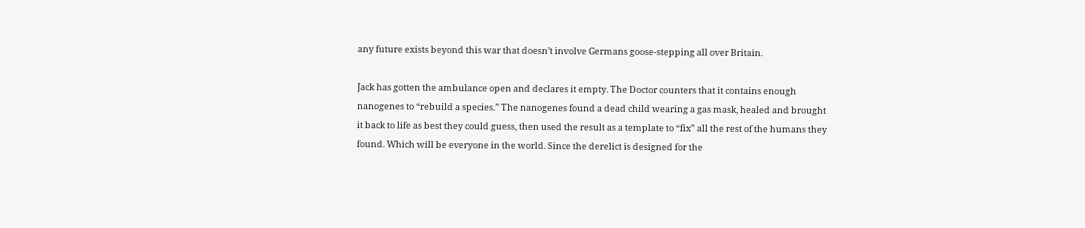any future exists beyond this war that doesn’t involve Germans goose-stepping all over Britain.

Jack has gotten the ambulance open and declares it empty. The Doctor counters that it contains enough nanogenes to “rebuild a species.” The nanogenes found a dead child wearing a gas mask, healed and brought it back to life as best they could guess, then used the result as a template to “fix” all the rest of the humans they found. Which will be everyone in the world. Since the derelict is designed for the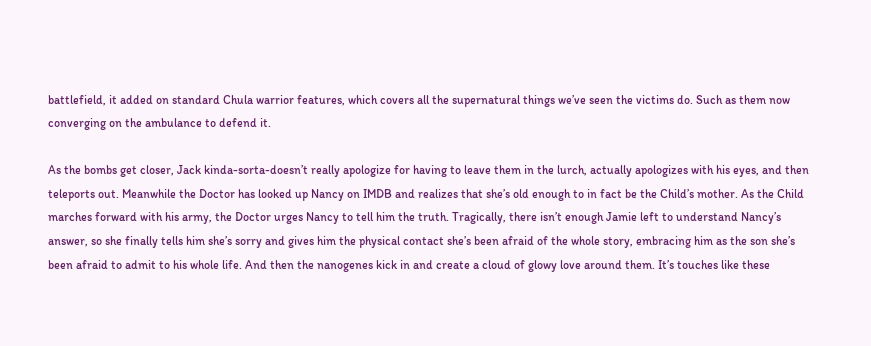battlefield, it added on standard Chula warrior features, which covers all the supernatural things we’ve seen the victims do. Such as them now converging on the ambulance to defend it.

As the bombs get closer, Jack kinda-sorta-doesn’t really apologize for having to leave them in the lurch, actually apologizes with his eyes, and then teleports out. Meanwhile the Doctor has looked up Nancy on IMDB and realizes that she’s old enough to in fact be the Child’s mother. As the Child marches forward with his army, the Doctor urges Nancy to tell him the truth. Tragically, there isn’t enough Jamie left to understand Nancy’s answer, so she finally tells him she’s sorry and gives him the physical contact she’s been afraid of the whole story, embracing him as the son she’s been afraid to admit to his whole life. And then the nanogenes kick in and create a cloud of glowy love around them. It’s touches like these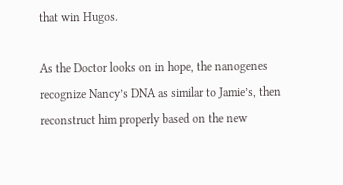that win Hugos.

As the Doctor looks on in hope, the nanogenes recognize Nancy’s DNA as similar to Jamie’s, then reconstruct him properly based on the new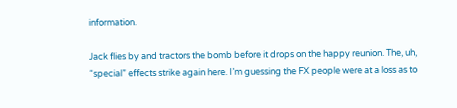information.

Jack flies by and tractors the bomb before it drops on the happy reunion. The, uh, “special” effects strike again here. I’m guessing the FX people were at a loss as to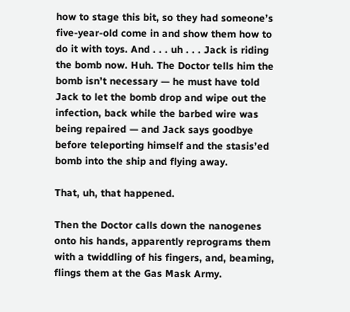how to stage this bit, so they had someone’s five-year-old come in and show them how to do it with toys. And . . . uh . . . Jack is riding the bomb now. Huh. The Doctor tells him the bomb isn’t necessary — he must have told Jack to let the bomb drop and wipe out the infection, back while the barbed wire was being repaired — and Jack says goodbye before teleporting himself and the stasis’ed bomb into the ship and flying away.

That, uh, that happened.

Then the Doctor calls down the nanogenes onto his hands, apparently reprograms them with a twiddling of his fingers, and, beaming, flings them at the Gas Mask Army.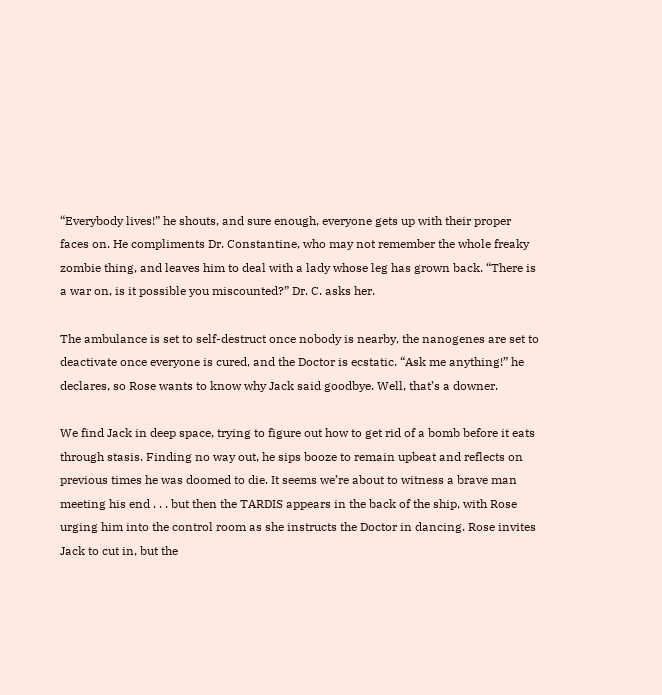“Everybody lives!” he shouts, and sure enough, everyone gets up with their proper faces on. He compliments Dr. Constantine, who may not remember the whole freaky zombie thing, and leaves him to deal with a lady whose leg has grown back. “There is a war on, is it possible you miscounted?” Dr. C. asks her.

The ambulance is set to self-destruct once nobody is nearby, the nanogenes are set to deactivate once everyone is cured, and the Doctor is ecstatic. “Ask me anything!” he declares, so Rose wants to know why Jack said goodbye. Well, that’s a downer.

We find Jack in deep space, trying to figure out how to get rid of a bomb before it eats through stasis. Finding no way out, he sips booze to remain upbeat and reflects on previous times he was doomed to die. It seems we’re about to witness a brave man meeting his end . . . but then the TARDIS appears in the back of the ship, with Rose urging him into the control room as she instructs the Doctor in dancing. Rose invites Jack to cut in, but the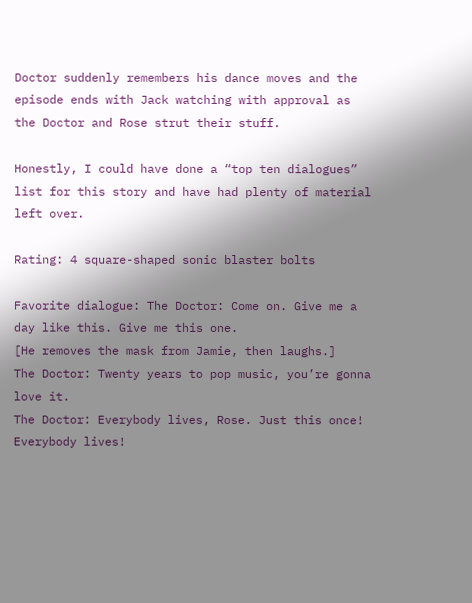Doctor suddenly remembers his dance moves and the episode ends with Jack watching with approval as the Doctor and Rose strut their stuff.

Honestly, I could have done a “top ten dialogues” list for this story and have had plenty of material left over.

Rating: 4 square-shaped sonic blaster bolts

Favorite dialogue: The Doctor: Come on. Give me a day like this. Give me this one.
[He removes the mask from Jamie, then laughs.]
The Doctor: Twenty years to pop music, you’re gonna love it.
The Doctor: Everybody lives, Rose. Just this once! Everybody lives!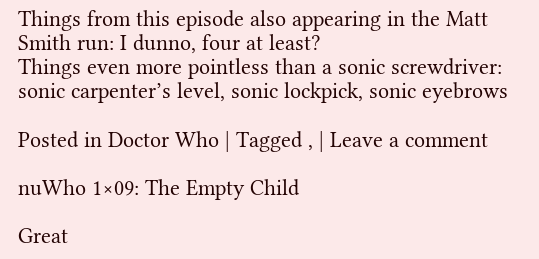Things from this episode also appearing in the Matt Smith run: I dunno, four at least?
Things even more pointless than a sonic screwdriver: sonic carpenter’s level, sonic lockpick, sonic eyebrows

Posted in Doctor Who | Tagged , | Leave a comment

nuWho 1×09: The Empty Child

Great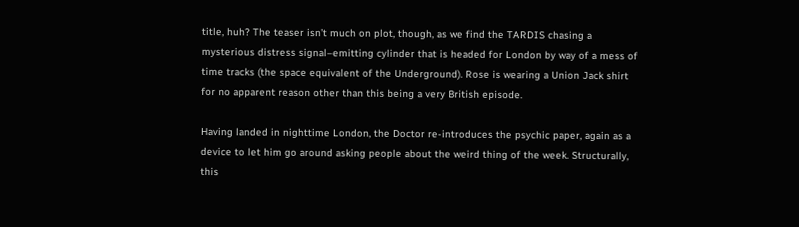title, huh? The teaser isn’t much on plot, though, as we find the TARDIS chasing a mysterious distress signal–emitting cylinder that is headed for London by way of a mess of time tracks (the space equivalent of the Underground). Rose is wearing a Union Jack shirt for no apparent reason other than this being a very British episode.

Having landed in nighttime London, the Doctor re-introduces the psychic paper, again as a device to let him go around asking people about the weird thing of the week. Structurally, this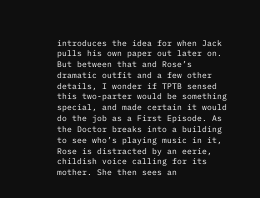introduces the idea for when Jack pulls his own paper out later on. But between that and Rose’s dramatic outfit and a few other details, I wonder if TPTB sensed this two-parter would be something special, and made certain it would do the job as a First Episode. As the Doctor breaks into a building to see who’s playing music in it, Rose is distracted by an eerie, childish voice calling for its mother. She then sees an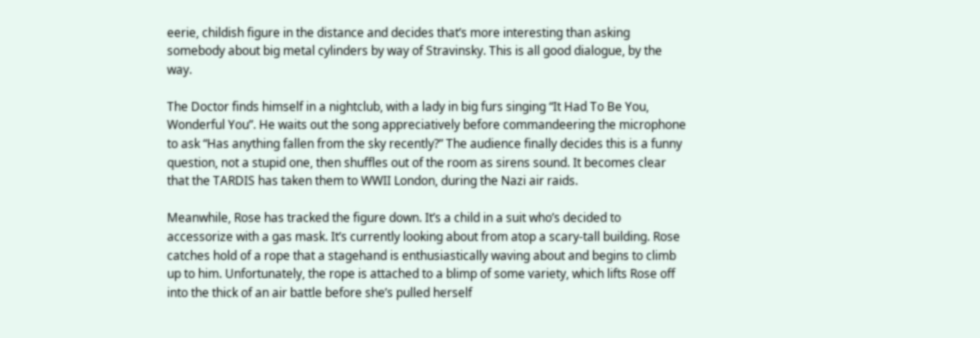eerie, childish figure in the distance and decides that’s more interesting than asking somebody about big metal cylinders by way of Stravinsky. This is all good dialogue, by the way.

The Doctor finds himself in a nightclub, with a lady in big furs singing “It Had To Be You, Wonderful You”. He waits out the song appreciatively before commandeering the microphone to ask “Has anything fallen from the sky recently?” The audience finally decides this is a funny question, not a stupid one, then shuffles out of the room as sirens sound. It becomes clear that the TARDIS has taken them to WWII London, during the Nazi air raids.

Meanwhile, Rose has tracked the figure down. It’s a child in a suit who’s decided to accessorize with a gas mask. It’s currently looking about from atop a scary-tall building. Rose catches hold of a rope that a stagehand is enthusiastically waving about and begins to climb up to him. Unfortunately, the rope is attached to a blimp of some variety, which lifts Rose off into the thick of an air battle before she’s pulled herself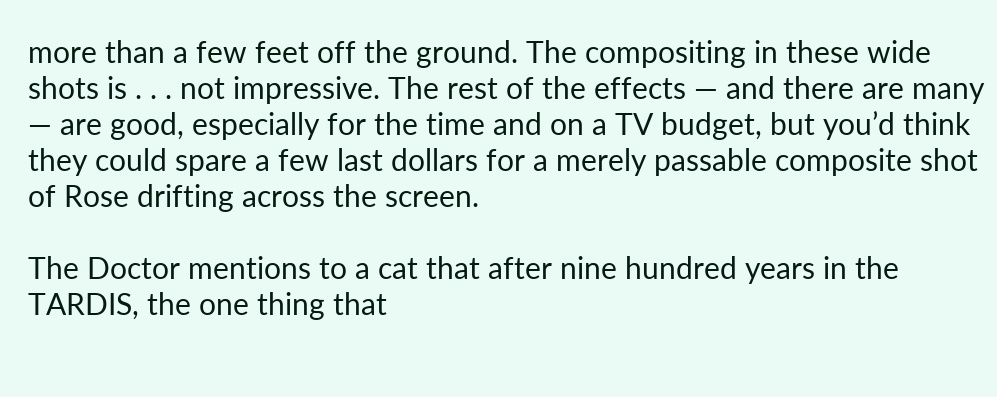more than a few feet off the ground. The compositing in these wide shots is . . . not impressive. The rest of the effects — and there are many — are good, especially for the time and on a TV budget, but you’d think they could spare a few last dollars for a merely passable composite shot of Rose drifting across the screen.

The Doctor mentions to a cat that after nine hundred years in the TARDIS, the one thing that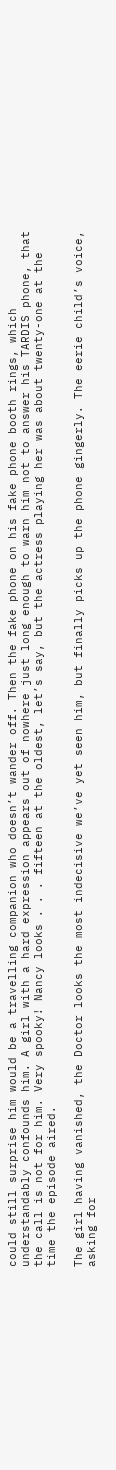could still surprise him would be a travelling companion who doesn’t wander off. Then the fake phone on his fake phone booth rings, which understandably confounds him. A girl with a hard expression appears out of nowhere just long enough to warn him not to answer his TARDIS phone, that the call is not for him. Very spooky! Nancy looks . . . fifteen at the oldest, let’s say, but the actress playing her was about twenty-one at the time the episode aired.

The girl having vanished, the Doctor looks the most indecisive we’ve yet seen him, but finally picks up the phone gingerly. The eerie child’s voice, asking for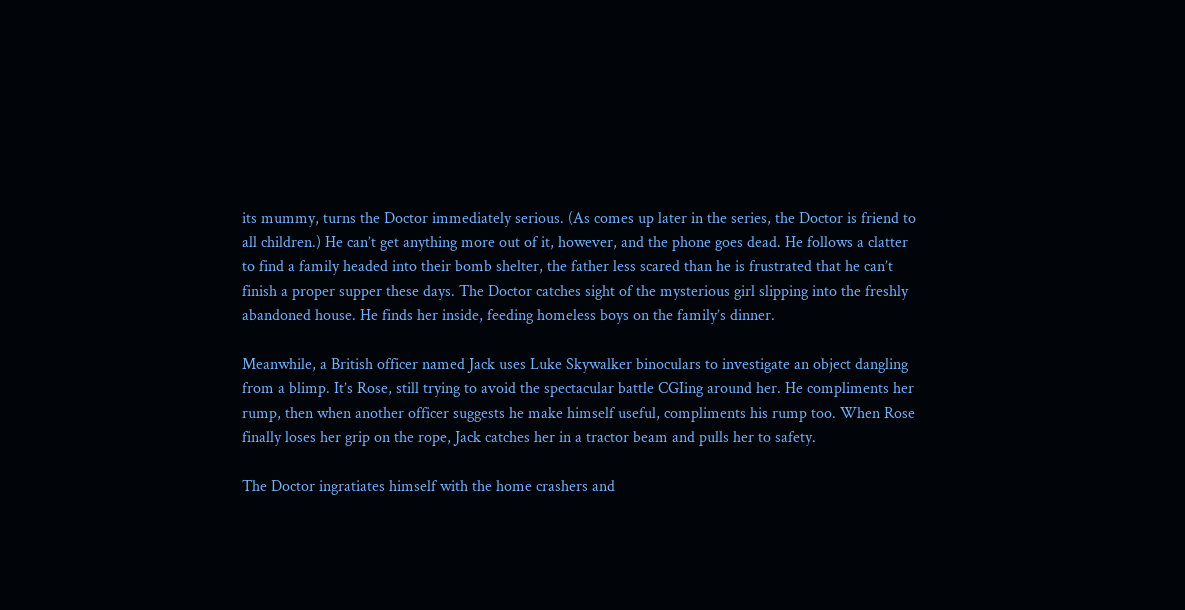its mummy, turns the Doctor immediately serious. (As comes up later in the series, the Doctor is friend to all children.) He can’t get anything more out of it, however, and the phone goes dead. He follows a clatter to find a family headed into their bomb shelter, the father less scared than he is frustrated that he can’t finish a proper supper these days. The Doctor catches sight of the mysterious girl slipping into the freshly abandoned house. He finds her inside, feeding homeless boys on the family’s dinner.

Meanwhile, a British officer named Jack uses Luke Skywalker binoculars to investigate an object dangling from a blimp. It’s Rose, still trying to avoid the spectacular battle CGIing around her. He compliments her rump, then when another officer suggests he make himself useful, compliments his rump too. When Rose finally loses her grip on the rope, Jack catches her in a tractor beam and pulls her to safety.

The Doctor ingratiates himself with the home crashers and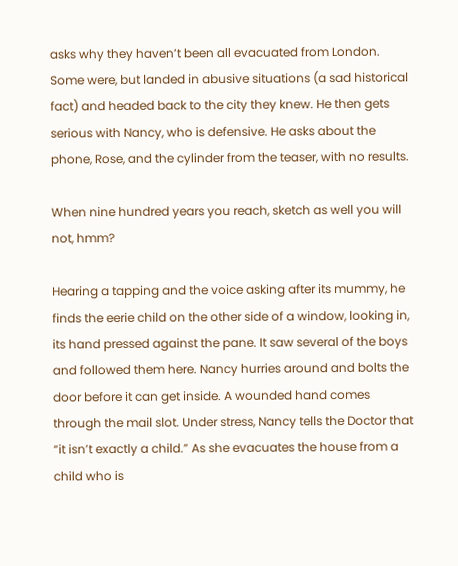asks why they haven’t been all evacuated from London. Some were, but landed in abusive situations (a sad historical fact) and headed back to the city they knew. He then gets serious with Nancy, who is defensive. He asks about the phone, Rose, and the cylinder from the teaser, with no results.

When nine hundred years you reach, sketch as well you will not, hmm?

Hearing a tapping and the voice asking after its mummy, he finds the eerie child on the other side of a window, looking in, its hand pressed against the pane. It saw several of the boys and followed them here. Nancy hurries around and bolts the door before it can get inside. A wounded hand comes through the mail slot. Under stress, Nancy tells the Doctor that “it isn’t exactly a child.” As she evacuates the house from a child who is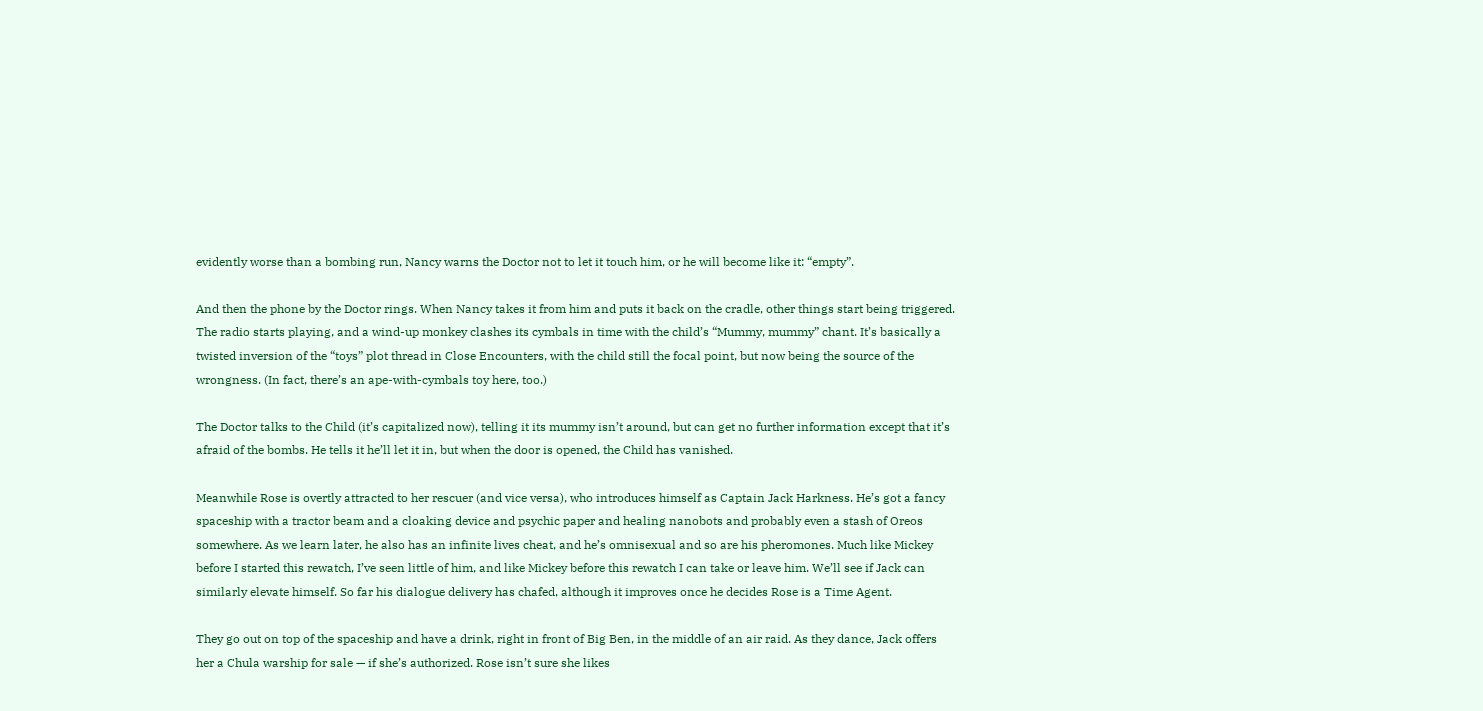evidently worse than a bombing run, Nancy warns the Doctor not to let it touch him, or he will become like it: “empty”.

And then the phone by the Doctor rings. When Nancy takes it from him and puts it back on the cradle, other things start being triggered. The radio starts playing, and a wind-up monkey clashes its cymbals in time with the child’s “Mummy, mummy” chant. It’s basically a twisted inversion of the “toys” plot thread in Close Encounters, with the child still the focal point, but now being the source of the wrongness. (In fact, there’s an ape-with-cymbals toy here, too.)

The Doctor talks to the Child (it’s capitalized now), telling it its mummy isn’t around, but can get no further information except that it’s afraid of the bombs. He tells it he’ll let it in, but when the door is opened, the Child has vanished.

Meanwhile Rose is overtly attracted to her rescuer (and vice versa), who introduces himself as Captain Jack Harkness. He’s got a fancy spaceship with a tractor beam and a cloaking device and psychic paper and healing nanobots and probably even a stash of Oreos somewhere. As we learn later, he also has an infinite lives cheat, and he’s omnisexual and so are his pheromones. Much like Mickey before I started this rewatch, I’ve seen little of him, and like Mickey before this rewatch I can take or leave him. We’ll see if Jack can similarly elevate himself. So far his dialogue delivery has chafed, although it improves once he decides Rose is a Time Agent.

They go out on top of the spaceship and have a drink, right in front of Big Ben, in the middle of an air raid. As they dance, Jack offers her a Chula warship for sale — if she’s authorized. Rose isn’t sure she likes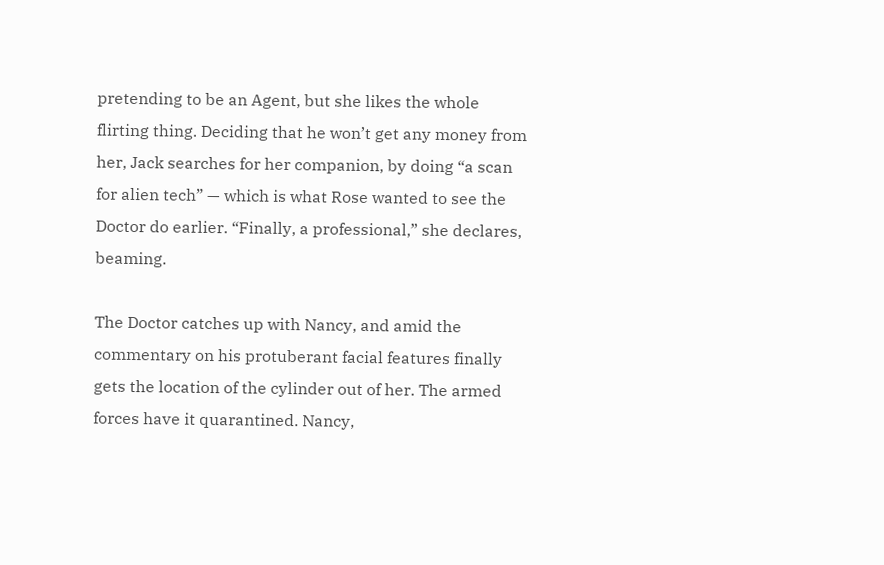pretending to be an Agent, but she likes the whole flirting thing. Deciding that he won’t get any money from her, Jack searches for her companion, by doing “a scan for alien tech” — which is what Rose wanted to see the Doctor do earlier. “Finally, a professional,” she declares, beaming.

The Doctor catches up with Nancy, and amid the commentary on his protuberant facial features finally gets the location of the cylinder out of her. The armed forces have it quarantined. Nancy,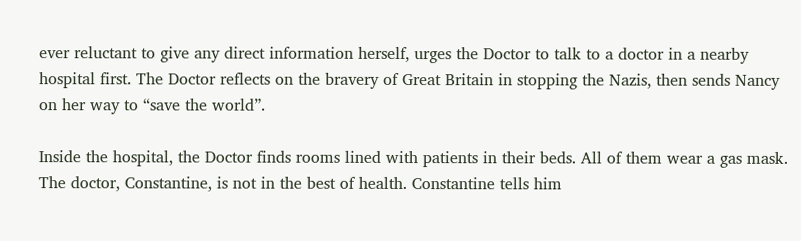ever reluctant to give any direct information herself, urges the Doctor to talk to a doctor in a nearby hospital first. The Doctor reflects on the bravery of Great Britain in stopping the Nazis, then sends Nancy on her way to “save the world”.

Inside the hospital, the Doctor finds rooms lined with patients in their beds. All of them wear a gas mask. The doctor, Constantine, is not in the best of health. Constantine tells him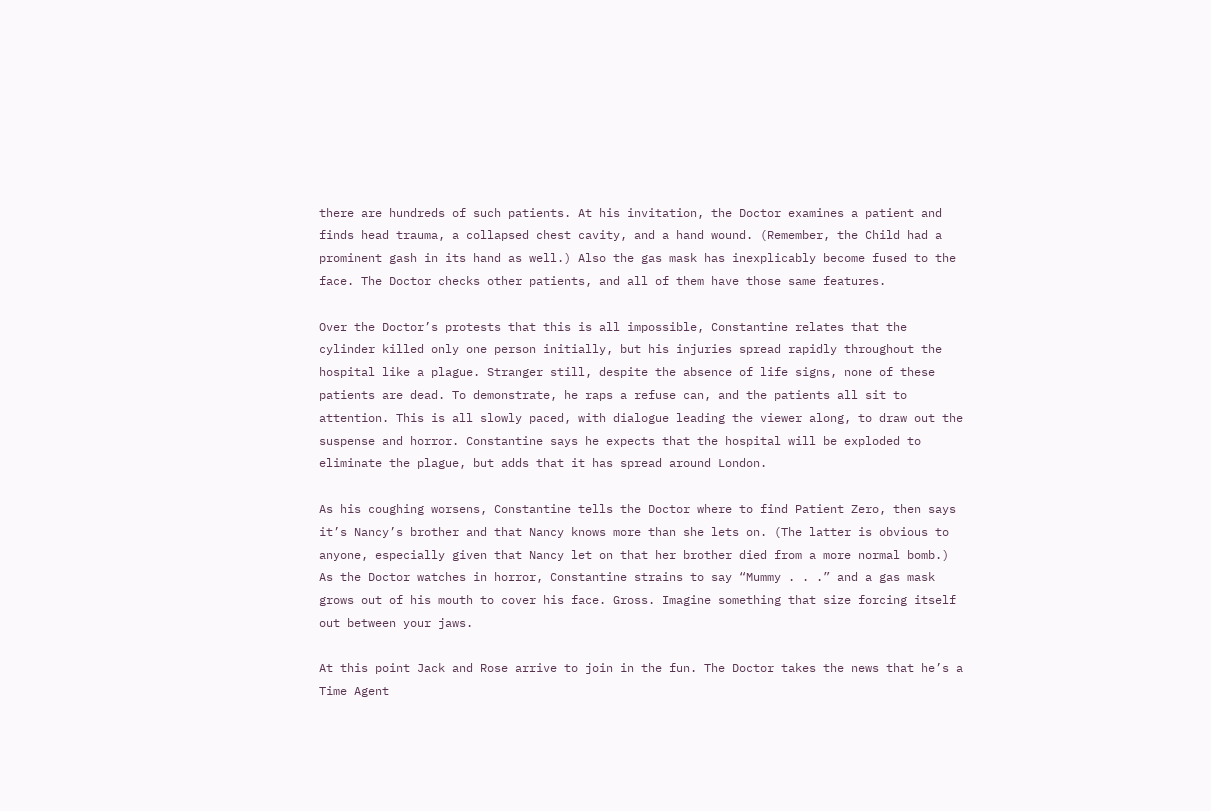there are hundreds of such patients. At his invitation, the Doctor examines a patient and finds head trauma, a collapsed chest cavity, and a hand wound. (Remember, the Child had a prominent gash in its hand as well.) Also the gas mask has inexplicably become fused to the face. The Doctor checks other patients, and all of them have those same features.

Over the Doctor’s protests that this is all impossible, Constantine relates that the cylinder killed only one person initially, but his injuries spread rapidly throughout the hospital like a plague. Stranger still, despite the absence of life signs, none of these patients are dead. To demonstrate, he raps a refuse can, and the patients all sit to attention. This is all slowly paced, with dialogue leading the viewer along, to draw out the suspense and horror. Constantine says he expects that the hospital will be exploded to eliminate the plague, but adds that it has spread around London.

As his coughing worsens, Constantine tells the Doctor where to find Patient Zero, then says it’s Nancy’s brother and that Nancy knows more than she lets on. (The latter is obvious to anyone, especially given that Nancy let on that her brother died from a more normal bomb.) As the Doctor watches in horror, Constantine strains to say “Mummy . . .” and a gas mask grows out of his mouth to cover his face. Gross. Imagine something that size forcing itself out between your jaws.

At this point Jack and Rose arrive to join in the fun. The Doctor takes the news that he’s a Time Agent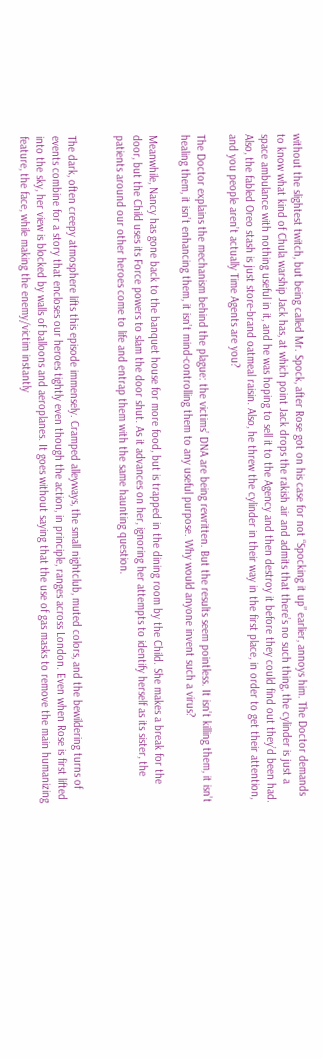without the slightest twitch, but being called Mr. Spock, after Rose got on his case for not “Spocking it up” earlier, annoys him. The Doctor demands to know what kind of Chula warship Jack has, at which point Jack drops the rakish air and admits that there’s no such thing, the cylinder is just a space ambulance with nothing useful in it, and he was hoping to sell it to the Agency and then destroy it before they could find out they’d been had. Also, the fabled Oreo stash is just store-brand oatmeal raisin. Also, he threw the cylinder in their way in the first place, in order to get their attention, and you people aren’t actually Time Agents are you?

The Doctor explains the mechanism behind the plague: the victims’ DNA are being rewritten. But the results seem pointless. It isn’t killing them, it isn’t healing them, it isn’t enhancing them, it isn’t mind-controlling them to any useful purpose. Why would anyone invent such a virus?

Meanwhile, Nancy has gone back to the banquet house for more food, but is trapped in the dining room by the Child. She makes a break for the door, but the Child uses its Force powers to slam the door shut. As it advances on her, ignoring her attempts to identify herself as its sister, the patients around our other heroes come to life and entrap them with the same haunting question.


The dark, often creepy atmosphere lifts this episode immensely. Cramped alleyways, the small nightclub, muted colors, and the bewildering turns of events combine for a story that encloses our heroes tightly even though the action, in principle, ranges across London. Even when Rose is first lifted into the sky, her view is blocked by walls of balloons and aeroplanes. It goes without saying that the use of gas masks to remove the main humanizing feature, the face, while making the enemy/victim instantly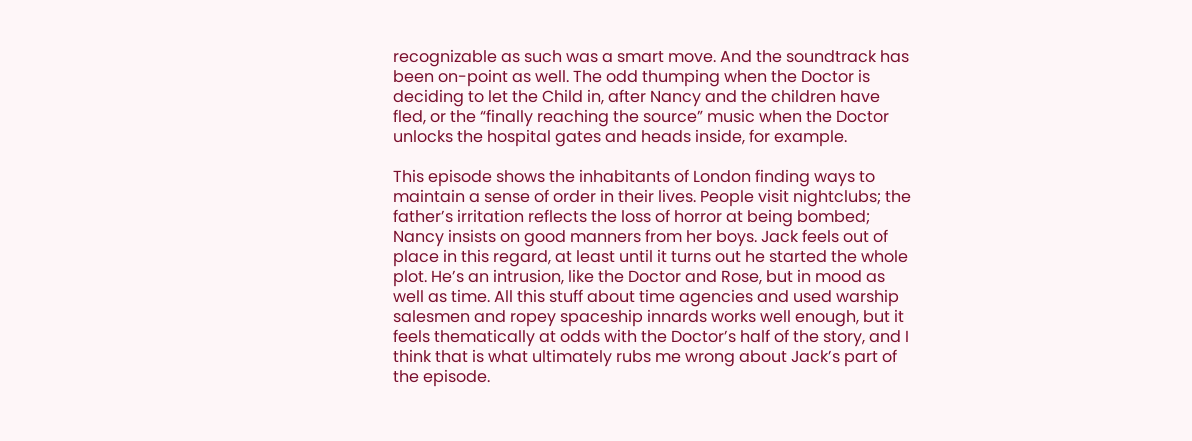recognizable as such was a smart move. And the soundtrack has been on-point as well. The odd thumping when the Doctor is deciding to let the Child in, after Nancy and the children have fled, or the “finally reaching the source” music when the Doctor unlocks the hospital gates and heads inside, for example.

This episode shows the inhabitants of London finding ways to maintain a sense of order in their lives. People visit nightclubs; the father’s irritation reflects the loss of horror at being bombed; Nancy insists on good manners from her boys. Jack feels out of place in this regard, at least until it turns out he started the whole plot. He’s an intrusion, like the Doctor and Rose, but in mood as well as time. All this stuff about time agencies and used warship salesmen and ropey spaceship innards works well enough, but it feels thematically at odds with the Doctor’s half of the story, and I think that is what ultimately rubs me wrong about Jack’s part of the episode.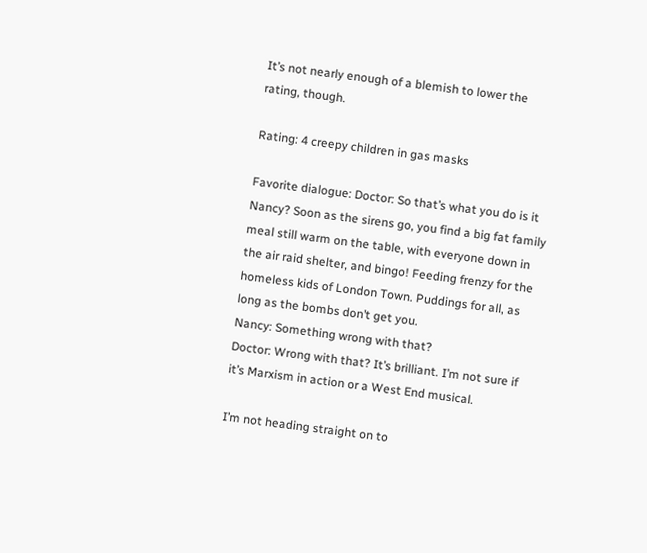It’s not nearly enough of a blemish to lower the rating, though.

Rating: 4 creepy children in gas masks

Favorite dialogue: Doctor: So that’s what you do is it Nancy? Soon as the sirens go, you find a big fat family meal still warm on the table, with everyone down in the air raid shelter, and bingo! Feeding frenzy for the homeless kids of London Town. Puddings for all, as long as the bombs don’t get you.
Nancy: Something wrong with that?
Doctor: Wrong with that? It’s brilliant. I’m not sure if it’s Marxism in action or a West End musical.

I’m not heading straight on to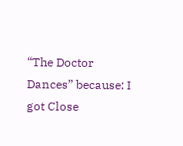“The Doctor Dances” because: I got Close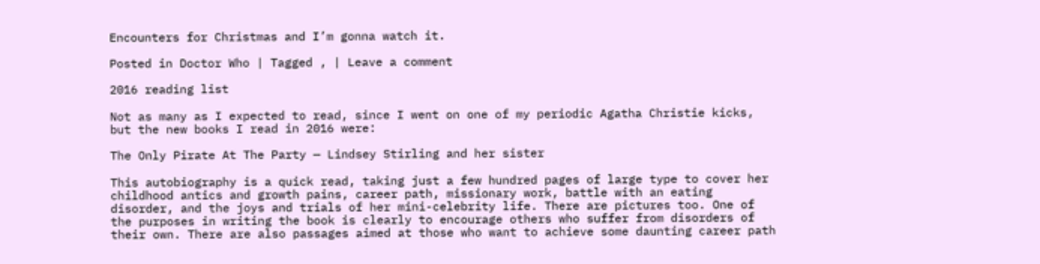Encounters for Christmas and I’m gonna watch it.

Posted in Doctor Who | Tagged , | Leave a comment

2016 reading list

Not as many as I expected to read, since I went on one of my periodic Agatha Christie kicks, but the new books I read in 2016 were:

The Only Pirate At The Party — Lindsey Stirling and her sister

This autobiography is a quick read, taking just a few hundred pages of large type to cover her childhood antics and growth pains, career path, missionary work, battle with an eating disorder, and the joys and trials of her mini-celebrity life. There are pictures too. One of the purposes in writing the book is clearly to encourage others who suffer from disorders of their own. There are also passages aimed at those who want to achieve some daunting career path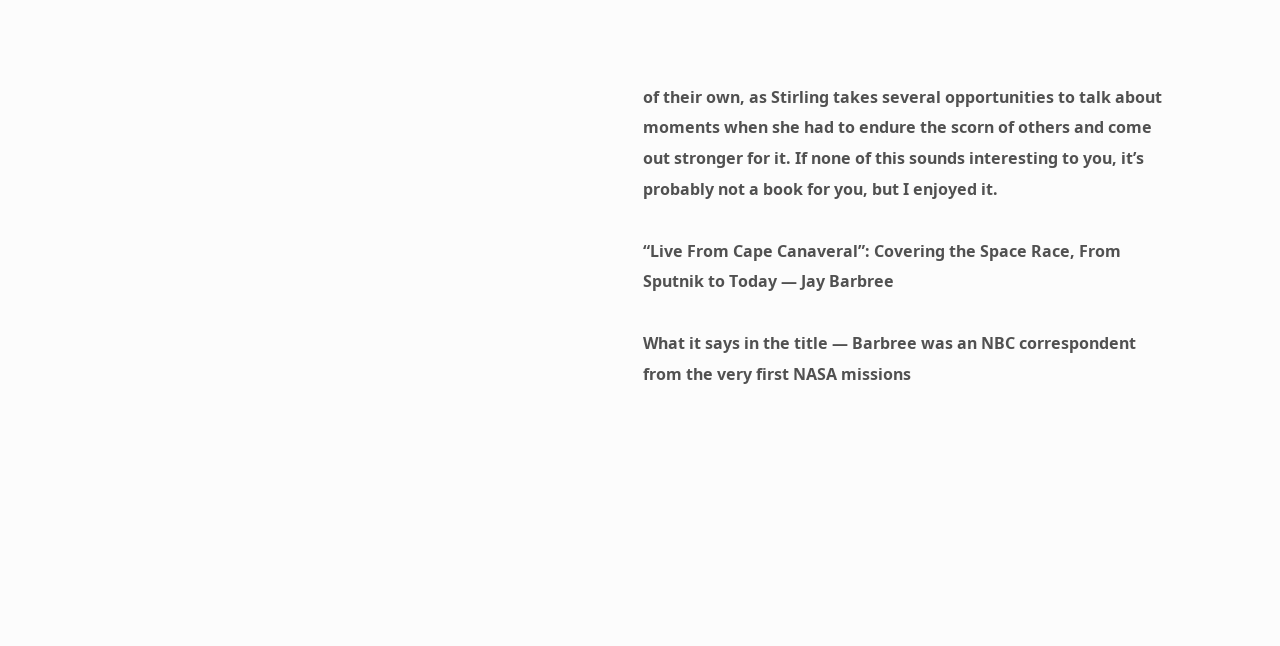of their own, as Stirling takes several opportunities to talk about moments when she had to endure the scorn of others and come out stronger for it. If none of this sounds interesting to you, it’s probably not a book for you, but I enjoyed it.

“Live From Cape Canaveral”: Covering the Space Race, From Sputnik to Today — Jay Barbree

What it says in the title — Barbree was an NBC correspondent from the very first NASA missions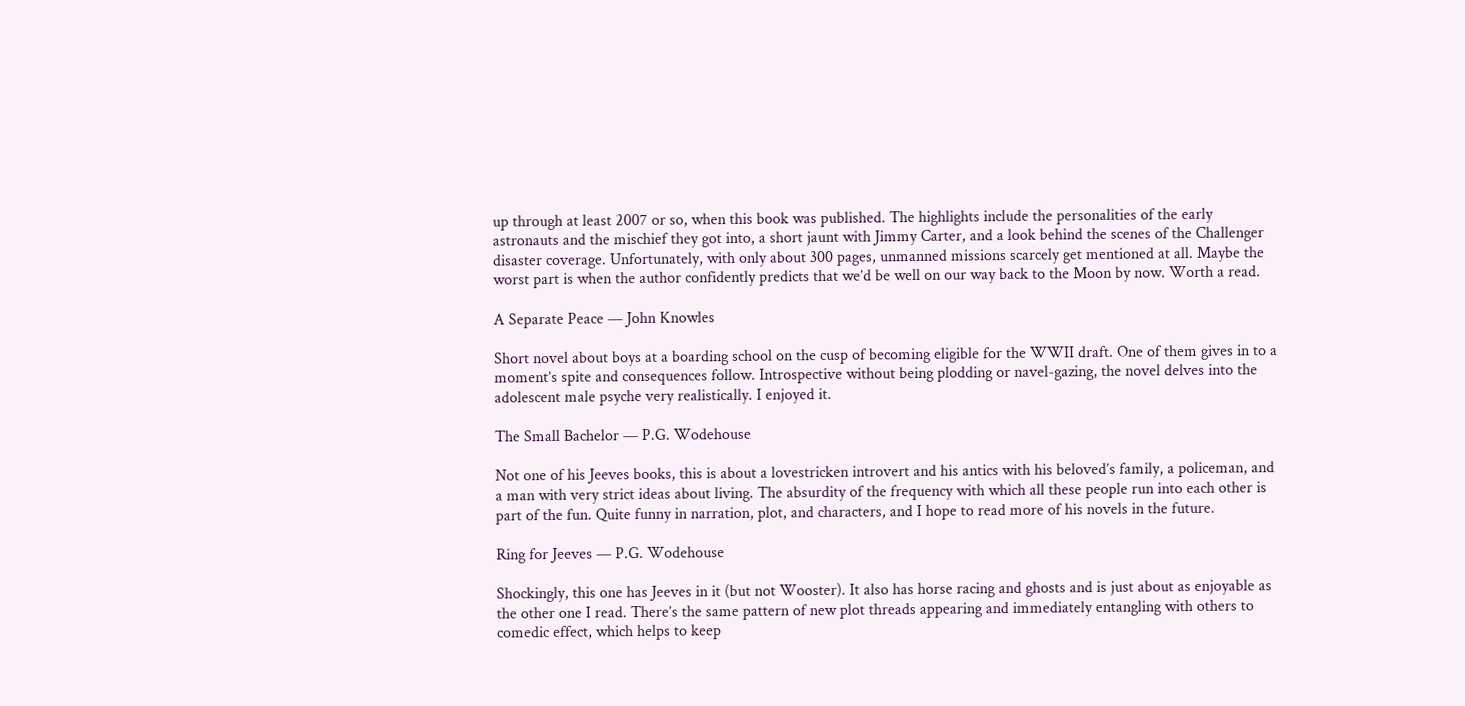up through at least 2007 or so, when this book was published. The highlights include the personalities of the early astronauts and the mischief they got into, a short jaunt with Jimmy Carter, and a look behind the scenes of the Challenger disaster coverage. Unfortunately, with only about 300 pages, unmanned missions scarcely get mentioned at all. Maybe the worst part is when the author confidently predicts that we’d be well on our way back to the Moon by now. Worth a read.

A Separate Peace — John Knowles

Short novel about boys at a boarding school on the cusp of becoming eligible for the WWII draft. One of them gives in to a moment’s spite and consequences follow. Introspective without being plodding or navel-gazing, the novel delves into the adolescent male psyche very realistically. I enjoyed it.

The Small Bachelor — P.G. Wodehouse

Not one of his Jeeves books, this is about a lovestricken introvert and his antics with his beloved’s family, a policeman, and a man with very strict ideas about living. The absurdity of the frequency with which all these people run into each other is part of the fun. Quite funny in narration, plot, and characters, and I hope to read more of his novels in the future.

Ring for Jeeves — P.G. Wodehouse

Shockingly, this one has Jeeves in it (but not Wooster). It also has horse racing and ghosts and is just about as enjoyable as the other one I read. There’s the same pattern of new plot threads appearing and immediately entangling with others to comedic effect, which helps to keep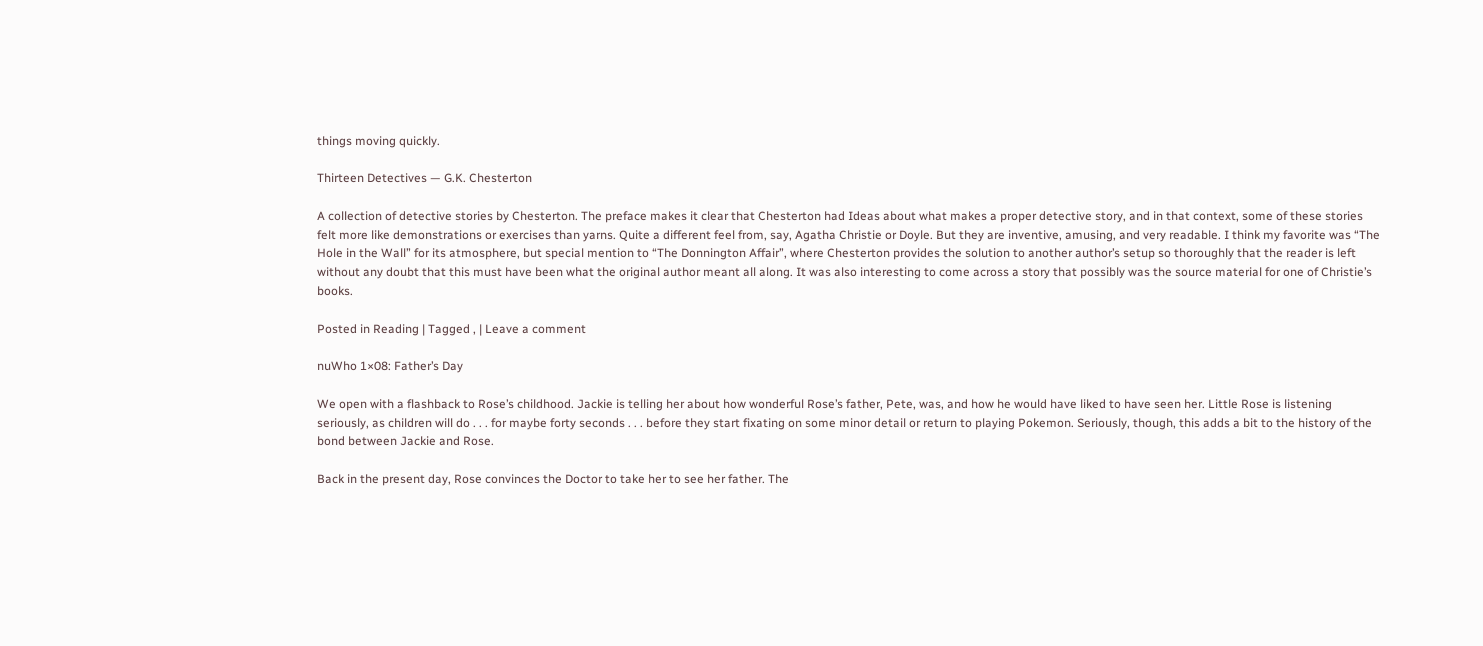things moving quickly.

Thirteen Detectives — G.K. Chesterton

A collection of detective stories by Chesterton. The preface makes it clear that Chesterton had Ideas about what makes a proper detective story, and in that context, some of these stories felt more like demonstrations or exercises than yarns. Quite a different feel from, say, Agatha Christie or Doyle. But they are inventive, amusing, and very readable. I think my favorite was “The Hole in the Wall” for its atmosphere, but special mention to “The Donnington Affair”, where Chesterton provides the solution to another author’s setup so thoroughly that the reader is left without any doubt that this must have been what the original author meant all along. It was also interesting to come across a story that possibly was the source material for one of Christie’s books.

Posted in Reading | Tagged , | Leave a comment

nuWho 1×08: Father’s Day

We open with a flashback to Rose’s childhood. Jackie is telling her about how wonderful Rose’s father, Pete, was, and how he would have liked to have seen her. Little Rose is listening seriously, as children will do . . . for maybe forty seconds . . . before they start fixating on some minor detail or return to playing Pokemon. Seriously, though, this adds a bit to the history of the bond between Jackie and Rose.

Back in the present day, Rose convinces the Doctor to take her to see her father. The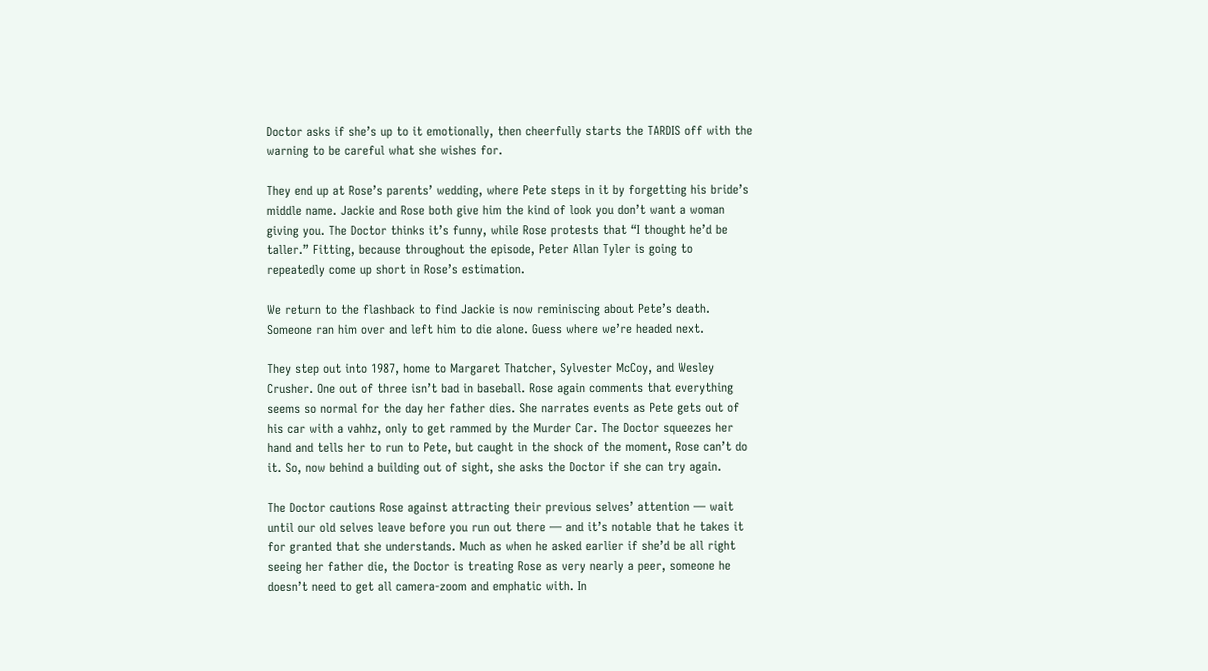Doctor asks if she’s up to it emotionally, then cheerfully starts the TARDIS off with the warning to be careful what she wishes for.

They end up at Rose’s parents’ wedding, where Pete steps in it by forgetting his bride’s middle name. Jackie and Rose both give him the kind of look you don’t want a woman giving you. The Doctor thinks it’s funny, while Rose protests that “I thought he’d be taller.” Fitting, because throughout the episode, Peter Allan Tyler is going to repeatedly come up short in Rose’s estimation.

We return to the flashback to find Jackie is now reminiscing about Pete’s death. Someone ran him over and left him to die alone. Guess where we’re headed next.

They step out into 1987, home to Margaret Thatcher, Sylvester McCoy, and Wesley Crusher. One out of three isn’t bad in baseball. Rose again comments that everything seems so normal for the day her father dies. She narrates events as Pete gets out of his car with a vahhz, only to get rammed by the Murder Car. The Doctor squeezes her hand and tells her to run to Pete, but caught in the shock of the moment, Rose can’t do it. So, now behind a building out of sight, she asks the Doctor if she can try again.

The Doctor cautions Rose against attracting their previous selves’ attention — wait until our old selves leave before you run out there — and it’s notable that he takes it for granted that she understands. Much as when he asked earlier if she’d be all right seeing her father die, the Doctor is treating Rose as very nearly a peer, someone he doesn’t need to get all camera-zoom and emphatic with. In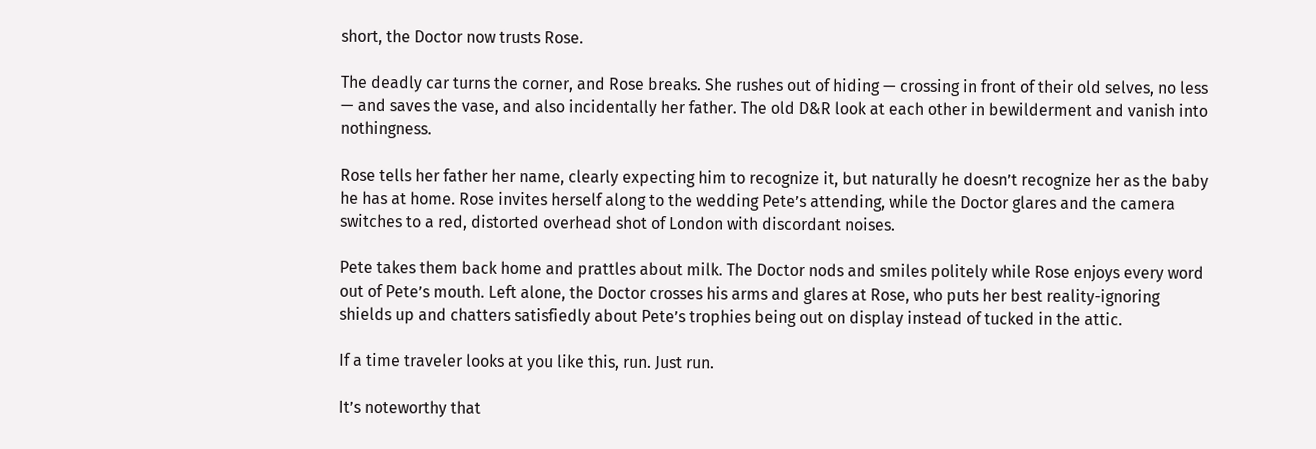short, the Doctor now trusts Rose.

The deadly car turns the corner, and Rose breaks. She rushes out of hiding — crossing in front of their old selves, no less — and saves the vase, and also incidentally her father. The old D&R look at each other in bewilderment and vanish into nothingness.

Rose tells her father her name, clearly expecting him to recognize it, but naturally he doesn’t recognize her as the baby he has at home. Rose invites herself along to the wedding Pete’s attending, while the Doctor glares and the camera switches to a red, distorted overhead shot of London with discordant noises.

Pete takes them back home and prattles about milk. The Doctor nods and smiles politely while Rose enjoys every word out of Pete’s mouth. Left alone, the Doctor crosses his arms and glares at Rose, who puts her best reality-ignoring shields up and chatters satisfiedly about Pete’s trophies being out on display instead of tucked in the attic.

If a time traveler looks at you like this, run. Just run.

It’s noteworthy that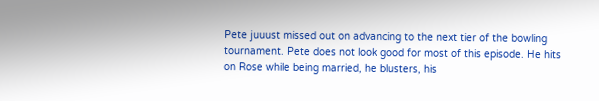Pete juuust missed out on advancing to the next tier of the bowling tournament. Pete does not look good for most of this episode. He hits on Rose while being married, he blusters, his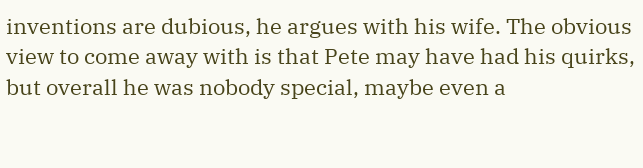inventions are dubious, he argues with his wife. The obvious view to come away with is that Pete may have had his quirks, but overall he was nobody special, maybe even a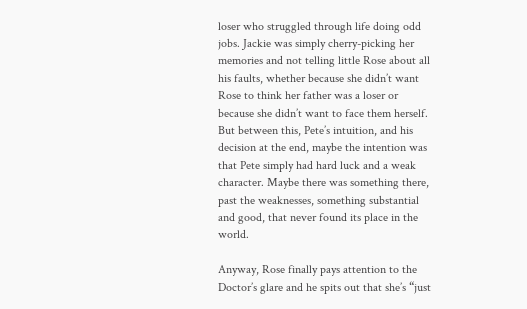loser who struggled through life doing odd jobs. Jackie was simply cherry-picking her memories and not telling little Rose about all his faults, whether because she didn’t want Rose to think her father was a loser or because she didn’t want to face them herself. But between this, Pete’s intuition, and his decision at the end, maybe the intention was that Pete simply had hard luck and a weak character. Maybe there was something there, past the weaknesses, something substantial and good, that never found its place in the world.

Anyway, Rose finally pays attention to the Doctor’s glare and he spits out that she’s “just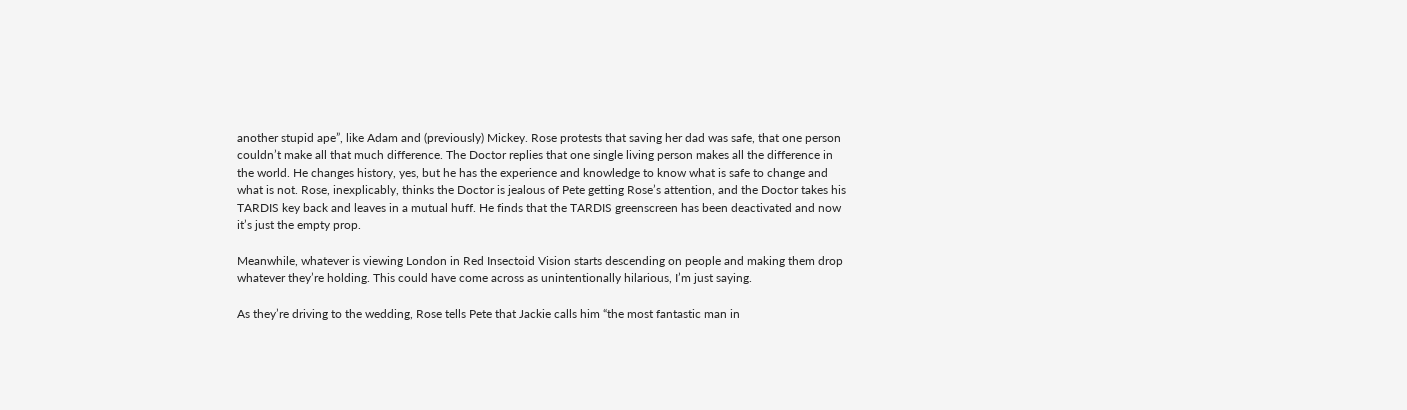another stupid ape”, like Adam and (previously) Mickey. Rose protests that saving her dad was safe, that one person couldn’t make all that much difference. The Doctor replies that one single living person makes all the difference in the world. He changes history, yes, but he has the experience and knowledge to know what is safe to change and what is not. Rose, inexplicably, thinks the Doctor is jealous of Pete getting Rose’s attention, and the Doctor takes his TARDIS key back and leaves in a mutual huff. He finds that the TARDIS greenscreen has been deactivated and now it’s just the empty prop.

Meanwhile, whatever is viewing London in Red Insectoid Vision starts descending on people and making them drop whatever they’re holding. This could have come across as unintentionally hilarious, I’m just saying.

As they’re driving to the wedding, Rose tells Pete that Jackie calls him “the most fantastic man in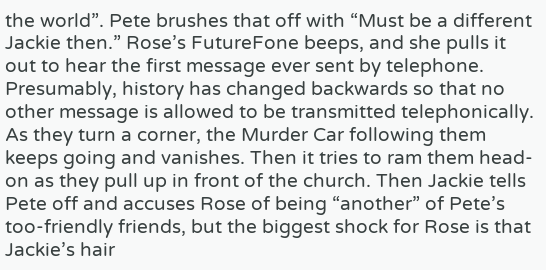the world”. Pete brushes that off with “Must be a different Jackie then.” Rose’s FutureFone beeps, and she pulls it out to hear the first message ever sent by telephone. Presumably, history has changed backwards so that no other message is allowed to be transmitted telephonically. As they turn a corner, the Murder Car following them keeps going and vanishes. Then it tries to ram them head-on as they pull up in front of the church. Then Jackie tells Pete off and accuses Rose of being “another” of Pete’s too-friendly friends, but the biggest shock for Rose is that Jackie’s hair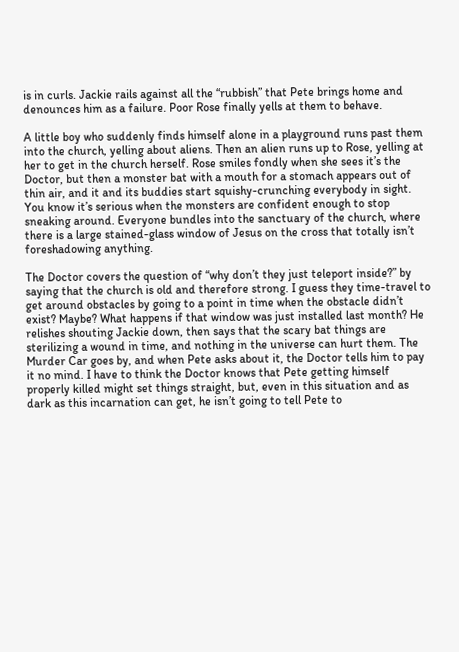is in curls. Jackie rails against all the “rubbish” that Pete brings home and denounces him as a failure. Poor Rose finally yells at them to behave.

A little boy who suddenly finds himself alone in a playground runs past them into the church, yelling about aliens. Then an alien runs up to Rose, yelling at her to get in the church herself. Rose smiles fondly when she sees it’s the Doctor, but then a monster bat with a mouth for a stomach appears out of thin air, and it and its buddies start squishy-crunching everybody in sight. You know it’s serious when the monsters are confident enough to stop sneaking around. Everyone bundles into the sanctuary of the church, where there is a large stained-glass window of Jesus on the cross that totally isn’t foreshadowing anything.

The Doctor covers the question of “why don’t they just teleport inside?” by saying that the church is old and therefore strong. I guess they time-travel to get around obstacles by going to a point in time when the obstacle didn’t exist? Maybe? What happens if that window was just installed last month? He relishes shouting Jackie down, then says that the scary bat things are sterilizing a wound in time, and nothing in the universe can hurt them. The Murder Car goes by, and when Pete asks about it, the Doctor tells him to pay it no mind. I have to think the Doctor knows that Pete getting himself properly killed might set things straight, but, even in this situation and as dark as this incarnation can get, he isn’t going to tell Pete to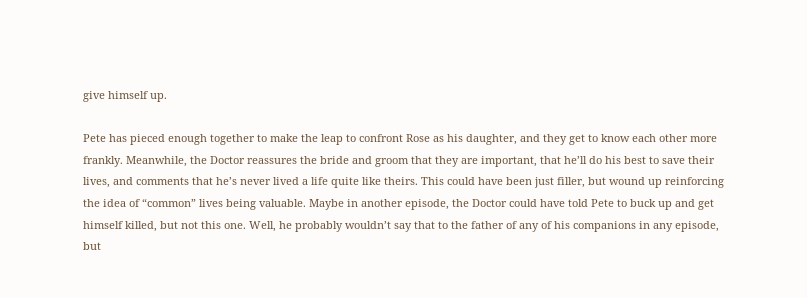give himself up.

Pete has pieced enough together to make the leap to confront Rose as his daughter, and they get to know each other more frankly. Meanwhile, the Doctor reassures the bride and groom that they are important, that he’ll do his best to save their lives, and comments that he’s never lived a life quite like theirs. This could have been just filler, but wound up reinforcing the idea of “common” lives being valuable. Maybe in another episode, the Doctor could have told Pete to buck up and get himself killed, but not this one. Well, he probably wouldn’t say that to the father of any of his companions in any episode, but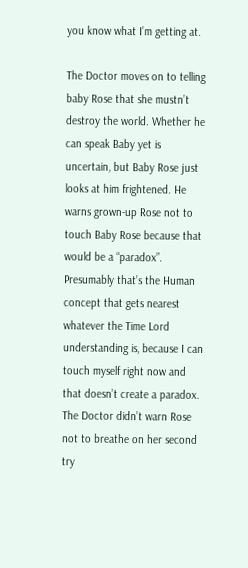you know what I’m getting at.

The Doctor moves on to telling baby Rose that she mustn’t destroy the world. Whether he can speak Baby yet is uncertain, but Baby Rose just looks at him frightened. He warns grown-up Rose not to touch Baby Rose because that would be a “paradox”. Presumably that’s the Human concept that gets nearest whatever the Time Lord understanding is, because I can touch myself right now and that doesn’t create a paradox. The Doctor didn’t warn Rose not to breathe on her second try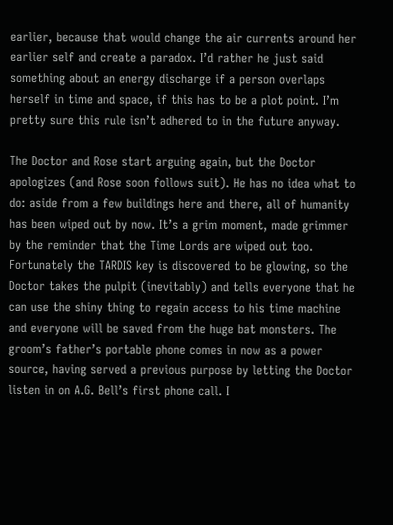earlier, because that would change the air currents around her earlier self and create a paradox. I’d rather he just said something about an energy discharge if a person overlaps herself in time and space, if this has to be a plot point. I’m pretty sure this rule isn’t adhered to in the future anyway.

The Doctor and Rose start arguing again, but the Doctor apologizes (and Rose soon follows suit). He has no idea what to do: aside from a few buildings here and there, all of humanity has been wiped out by now. It’s a grim moment, made grimmer by the reminder that the Time Lords are wiped out too. Fortunately the TARDIS key is discovered to be glowing, so the Doctor takes the pulpit (inevitably) and tells everyone that he can use the shiny thing to regain access to his time machine and everyone will be saved from the huge bat monsters. The groom’s father’s portable phone comes in now as a power source, having served a previous purpose by letting the Doctor listen in on A.G. Bell’s first phone call. I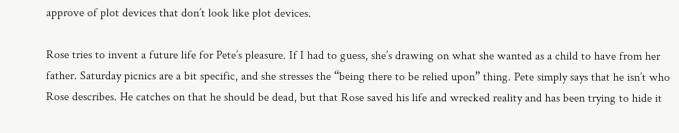approve of plot devices that don’t look like plot devices.

Rose tries to invent a future life for Pete’s pleasure. If I had to guess, she’s drawing on what she wanted as a child to have from her father. Saturday picnics are a bit specific, and she stresses the “being there to be relied upon” thing. Pete simply says that he isn’t who Rose describes. He catches on that he should be dead, but that Rose saved his life and wrecked reality and has been trying to hide it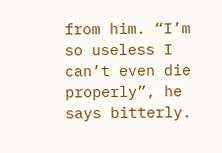from him. “I’m so useless I can’t even die properly”, he says bitterly.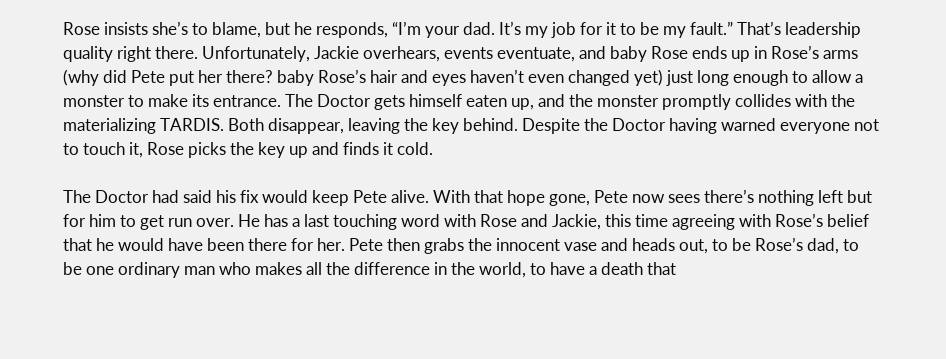Rose insists she’s to blame, but he responds, “I’m your dad. It’s my job for it to be my fault.” That’s leadership quality right there. Unfortunately, Jackie overhears, events eventuate, and baby Rose ends up in Rose’s arms (why did Pete put her there? baby Rose’s hair and eyes haven’t even changed yet) just long enough to allow a monster to make its entrance. The Doctor gets himself eaten up, and the monster promptly collides with the materializing TARDIS. Both disappear, leaving the key behind. Despite the Doctor having warned everyone not to touch it, Rose picks the key up and finds it cold.

The Doctor had said his fix would keep Pete alive. With that hope gone, Pete now sees there’s nothing left but for him to get run over. He has a last touching word with Rose and Jackie, this time agreeing with Rose’s belief that he would have been there for her. Pete then grabs the innocent vase and heads out, to be Rose’s dad, to be one ordinary man who makes all the difference in the world, to have a death that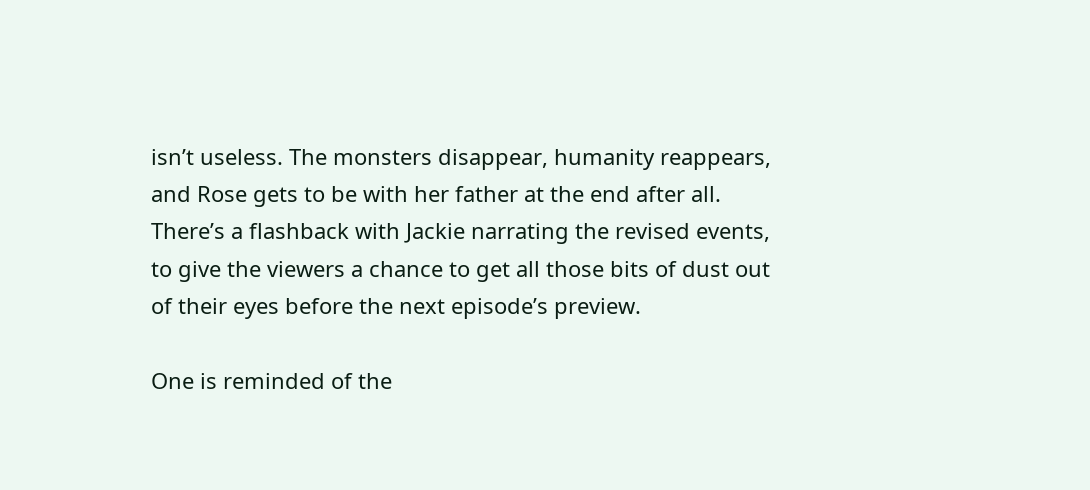isn’t useless. The monsters disappear, humanity reappears, and Rose gets to be with her father at the end after all. There’s a flashback with Jackie narrating the revised events, to give the viewers a chance to get all those bits of dust out of their eyes before the next episode’s preview.

One is reminded of the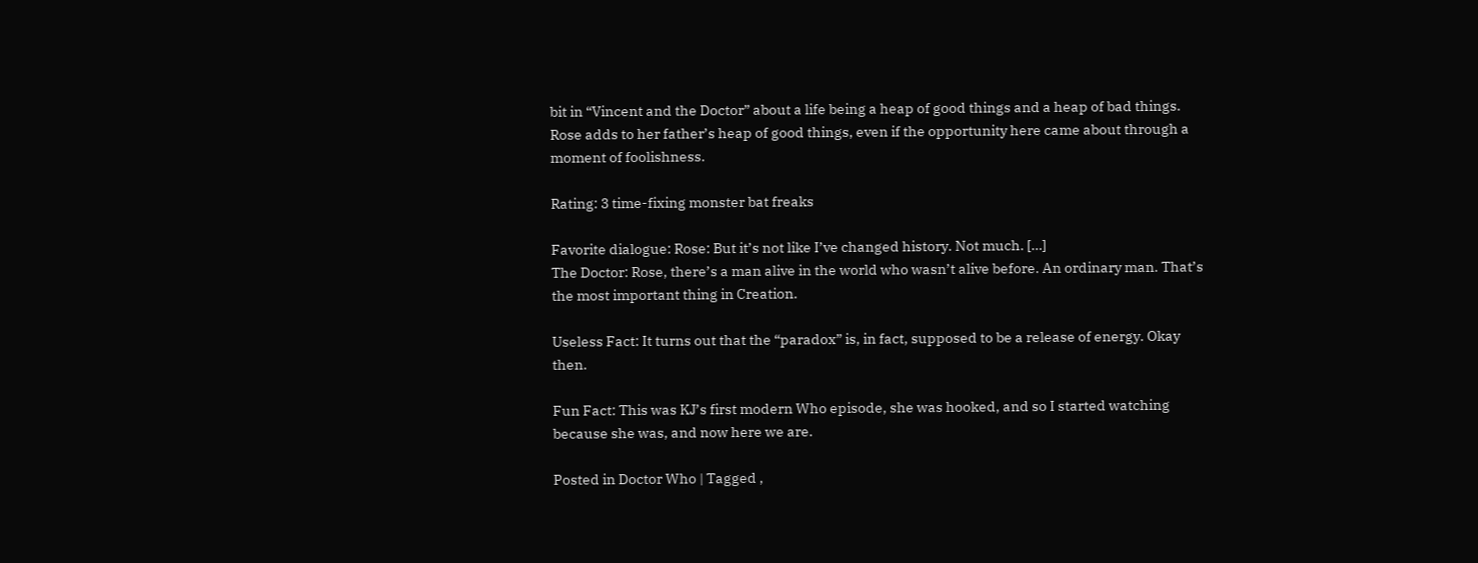bit in “Vincent and the Doctor” about a life being a heap of good things and a heap of bad things. Rose adds to her father’s heap of good things, even if the opportunity here came about through a moment of foolishness.

Rating: 3 time-fixing monster bat freaks

Favorite dialogue: Rose: But it’s not like I’ve changed history. Not much. […]
The Doctor: Rose, there’s a man alive in the world who wasn’t alive before. An ordinary man. That’s the most important thing in Creation.

Useless Fact: It turns out that the “paradox” is, in fact, supposed to be a release of energy. Okay then.

Fun Fact: This was KJ’s first modern Who episode, she was hooked, and so I started watching because she was, and now here we are.

Posted in Doctor Who | Tagged ,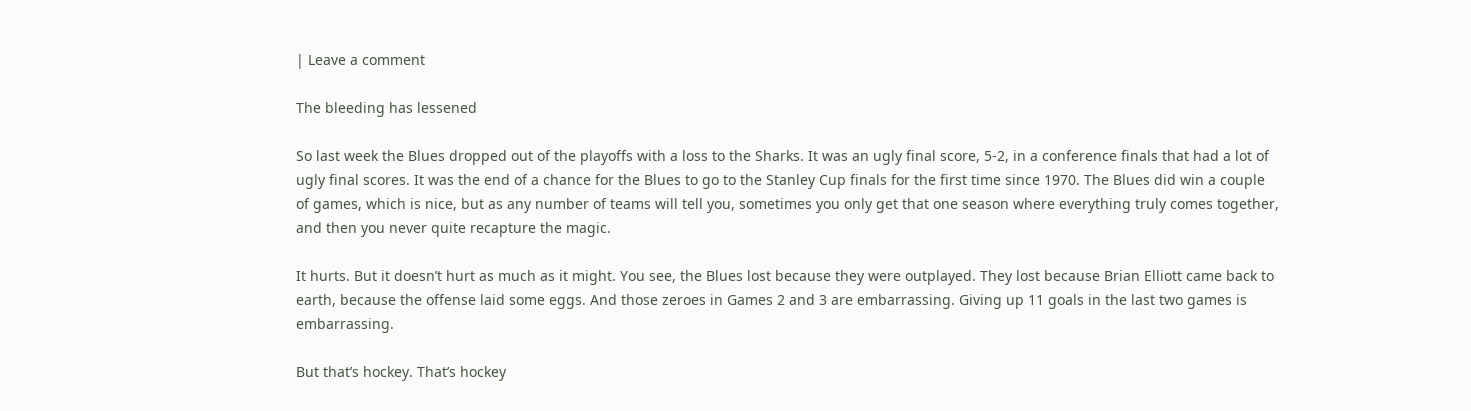| Leave a comment

The bleeding has lessened

So last week the Blues dropped out of the playoffs with a loss to the Sharks. It was an ugly final score, 5-2, in a conference finals that had a lot of ugly final scores. It was the end of a chance for the Blues to go to the Stanley Cup finals for the first time since 1970. The Blues did win a couple of games, which is nice, but as any number of teams will tell you, sometimes you only get that one season where everything truly comes together, and then you never quite recapture the magic.

It hurts. But it doesn’t hurt as much as it might. You see, the Blues lost because they were outplayed. They lost because Brian Elliott came back to earth, because the offense laid some eggs. And those zeroes in Games 2 and 3 are embarrassing. Giving up 11 goals in the last two games is embarrassing.

But that’s hockey. That’s hockey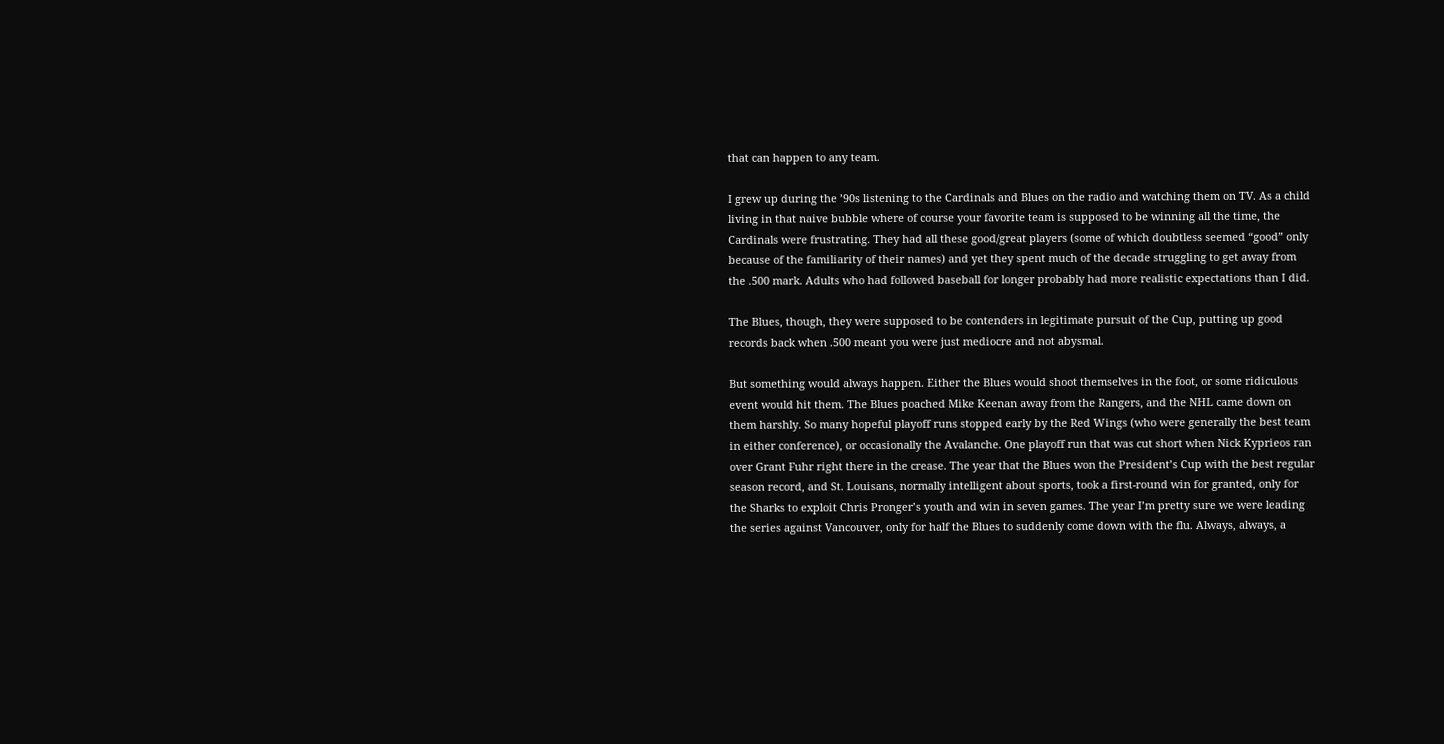that can happen to any team.

I grew up during the ’90s listening to the Cardinals and Blues on the radio and watching them on TV. As a child living in that naive bubble where of course your favorite team is supposed to be winning all the time, the Cardinals were frustrating. They had all these good/great players (some of which doubtless seemed “good” only because of the familiarity of their names) and yet they spent much of the decade struggling to get away from the .500 mark. Adults who had followed baseball for longer probably had more realistic expectations than I did.

The Blues, though, they were supposed to be contenders in legitimate pursuit of the Cup, putting up good records back when .500 meant you were just mediocre and not abysmal.

But something would always happen. Either the Blues would shoot themselves in the foot, or some ridiculous event would hit them. The Blues poached Mike Keenan away from the Rangers, and the NHL came down on them harshly. So many hopeful playoff runs stopped early by the Red Wings (who were generally the best team in either conference), or occasionally the Avalanche. One playoff run that was cut short when Nick Kyprieos ran over Grant Fuhr right there in the crease. The year that the Blues won the President’s Cup with the best regular season record, and St. Louisans, normally intelligent about sports, took a first-round win for granted, only for the Sharks to exploit Chris Pronger’s youth and win in seven games. The year I’m pretty sure we were leading the series against Vancouver, only for half the Blues to suddenly come down with the flu. Always, always, a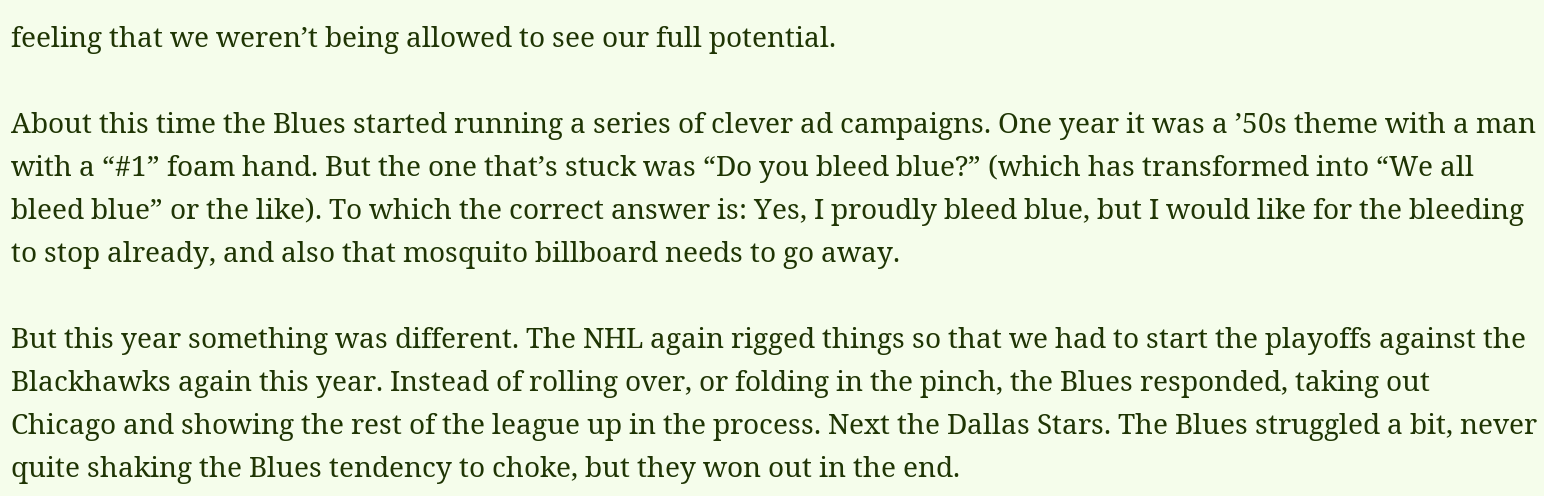feeling that we weren’t being allowed to see our full potential.

About this time the Blues started running a series of clever ad campaigns. One year it was a ’50s theme with a man with a “#1” foam hand. But the one that’s stuck was “Do you bleed blue?” (which has transformed into “We all bleed blue” or the like). To which the correct answer is: Yes, I proudly bleed blue, but I would like for the bleeding to stop already, and also that mosquito billboard needs to go away.

But this year something was different. The NHL again rigged things so that we had to start the playoffs against the Blackhawks again this year. Instead of rolling over, or folding in the pinch, the Blues responded, taking out Chicago and showing the rest of the league up in the process. Next the Dallas Stars. The Blues struggled a bit, never quite shaking the Blues tendency to choke, but they won out in the end.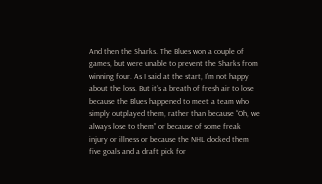And then the Sharks. The Blues won a couple of games, but were unable to prevent the Sharks from winning four. As I said at the start, I’m not happy about the loss. But it’s a breath of fresh air to lose because the Blues happened to meet a team who simply outplayed them, rather than because “Oh, we always lose to them” or because of some freak injury or illness or because the NHL docked them five goals and a draft pick for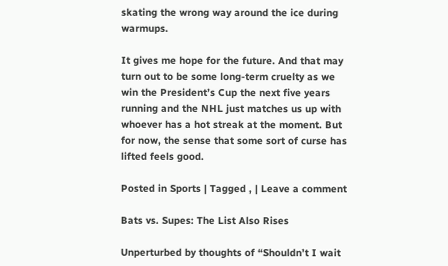skating the wrong way around the ice during warmups.

It gives me hope for the future. And that may turn out to be some long-term cruelty as we win the President’s Cup the next five years running and the NHL just matches us up with whoever has a hot streak at the moment. But for now, the sense that some sort of curse has lifted feels good.

Posted in Sports | Tagged , | Leave a comment

Bats vs. Supes: The List Also Rises

Unperturbed by thoughts of “Shouldn’t I wait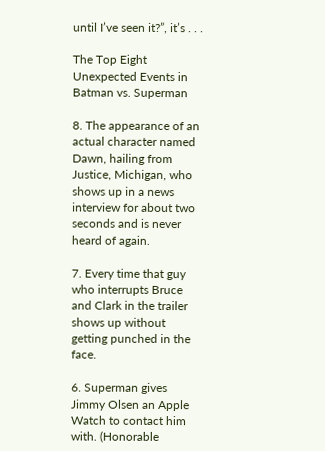until I’ve seen it?”, it’s . . .

The Top Eight Unexpected Events in Batman vs. Superman

8. The appearance of an actual character named Dawn, hailing from Justice, Michigan, who shows up in a news interview for about two seconds and is never heard of again.

7. Every time that guy who interrupts Bruce and Clark in the trailer shows up without getting punched in the face.

6. Superman gives Jimmy Olsen an Apple Watch to contact him with. (Honorable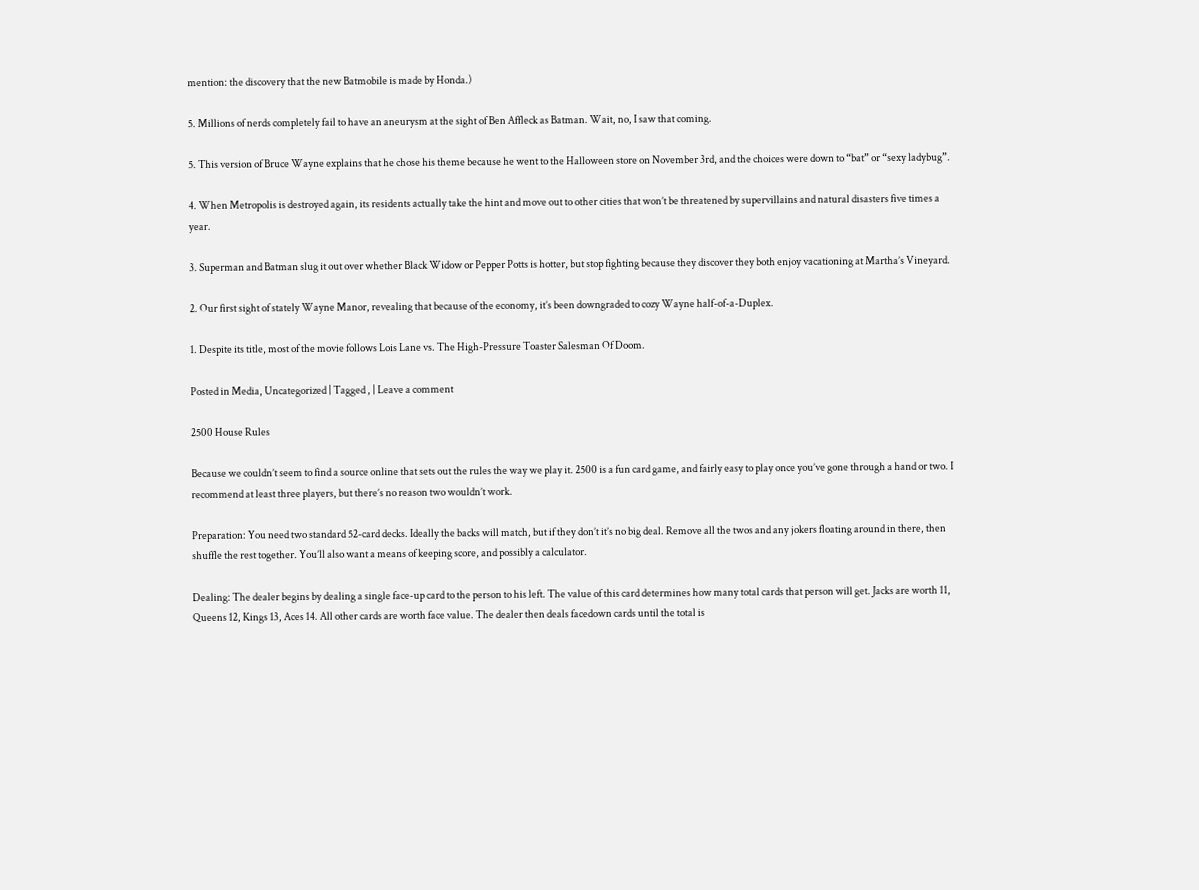mention: the discovery that the new Batmobile is made by Honda.)

5. Millions of nerds completely fail to have an aneurysm at the sight of Ben Affleck as Batman. Wait, no, I saw that coming.

5. This version of Bruce Wayne explains that he chose his theme because he went to the Halloween store on November 3rd, and the choices were down to “bat” or “sexy ladybug”.

4. When Metropolis is destroyed again, its residents actually take the hint and move out to other cities that won’t be threatened by supervillains and natural disasters five times a year.

3. Superman and Batman slug it out over whether Black Widow or Pepper Potts is hotter, but stop fighting because they discover they both enjoy vacationing at Martha’s Vineyard.

2. Our first sight of stately Wayne Manor, revealing that because of the economy, it’s been downgraded to cozy Wayne half-of-a-Duplex.

1. Despite its title, most of the movie follows Lois Lane vs. The High-Pressure Toaster Salesman Of Doom.

Posted in Media, Uncategorized | Tagged , | Leave a comment

2500 House Rules

Because we couldn’t seem to find a source online that sets out the rules the way we play it. 2500 is a fun card game, and fairly easy to play once you’ve gone through a hand or two. I recommend at least three players, but there’s no reason two wouldn’t work.

Preparation: You need two standard 52-card decks. Ideally the backs will match, but if they don’t it’s no big deal. Remove all the twos and any jokers floating around in there, then shuffle the rest together. You’ll also want a means of keeping score, and possibly a calculator.

Dealing: The dealer begins by dealing a single face-up card to the person to his left. The value of this card determines how many total cards that person will get. Jacks are worth 11, Queens 12, Kings 13, Aces 14. All other cards are worth face value. The dealer then deals facedown cards until the total is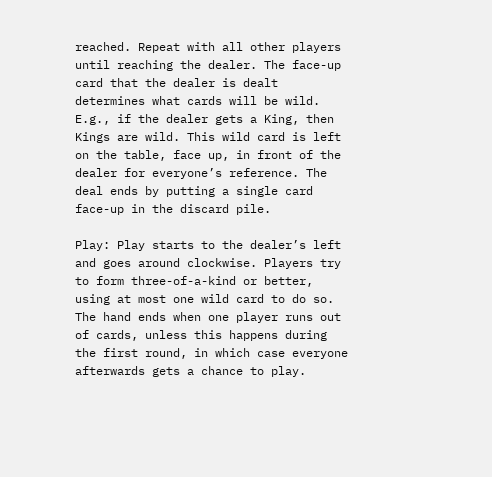reached. Repeat with all other players until reaching the dealer. The face-up card that the dealer is dealt determines what cards will be wild. E.g., if the dealer gets a King, then Kings are wild. This wild card is left on the table, face up, in front of the dealer for everyone’s reference. The deal ends by putting a single card face-up in the discard pile.

Play: Play starts to the dealer’s left and goes around clockwise. Players try to form three-of-a-kind or better, using at most one wild card to do so. The hand ends when one player runs out of cards, unless this happens during the first round, in which case everyone afterwards gets a chance to play.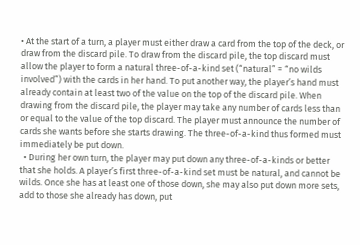• At the start of a turn, a player must either draw a card from the top of the deck, or draw from the discard pile. To draw from the discard pile, the top discard must allow the player to form a natural three-of-a-kind set (“natural” = “no wilds involved”) with the cards in her hand. To put another way, the player’s hand must already contain at least two of the value on the top of the discard pile. When drawing from the discard pile, the player may take any number of cards less than or equal to the value of the top discard. The player must announce the number of cards she wants before she starts drawing. The three-of-a-kind thus formed must immediately be put down.
  • During her own turn, the player may put down any three-of-a-kinds or better that she holds. A player’s first three-of-a-kind set must be natural, and cannot be wilds. Once she has at least one of those down, she may also put down more sets, add to those she already has down, put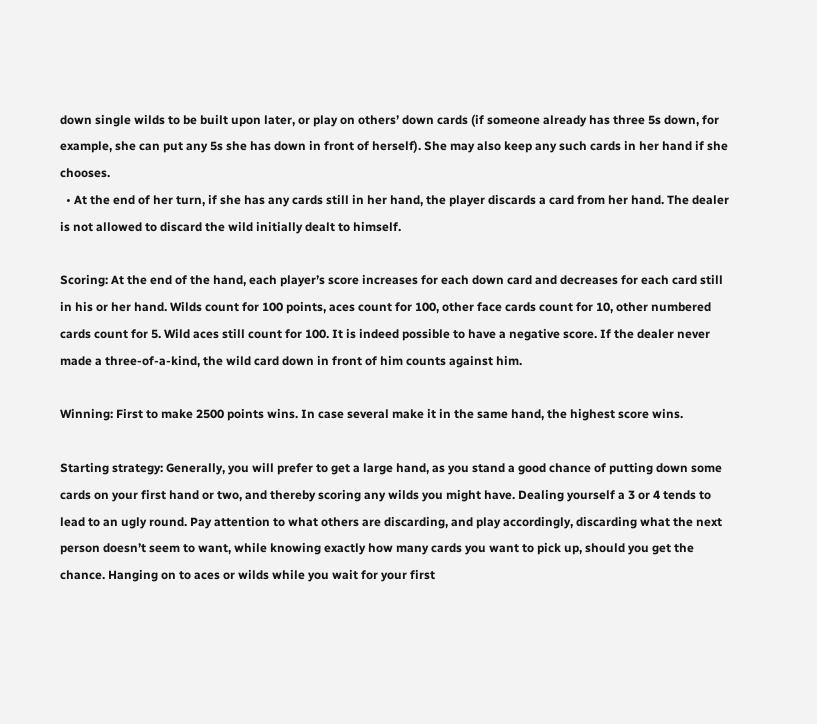down single wilds to be built upon later, or play on others’ down cards (if someone already has three 5s down, for example, she can put any 5s she has down in front of herself). She may also keep any such cards in her hand if she chooses.
  • At the end of her turn, if she has any cards still in her hand, the player discards a card from her hand. The dealer is not allowed to discard the wild initially dealt to himself.

Scoring: At the end of the hand, each player’s score increases for each down card and decreases for each card still in his or her hand. Wilds count for 100 points, aces count for 100, other face cards count for 10, other numbered cards count for 5. Wild aces still count for 100. It is indeed possible to have a negative score. If the dealer never made a three-of-a-kind, the wild card down in front of him counts against him.

Winning: First to make 2500 points wins. In case several make it in the same hand, the highest score wins.

Starting strategy: Generally, you will prefer to get a large hand, as you stand a good chance of putting down some cards on your first hand or two, and thereby scoring any wilds you might have. Dealing yourself a 3 or 4 tends to lead to an ugly round. Pay attention to what others are discarding, and play accordingly, discarding what the next person doesn’t seem to want, while knowing exactly how many cards you want to pick up, should you get the chance. Hanging on to aces or wilds while you wait for your first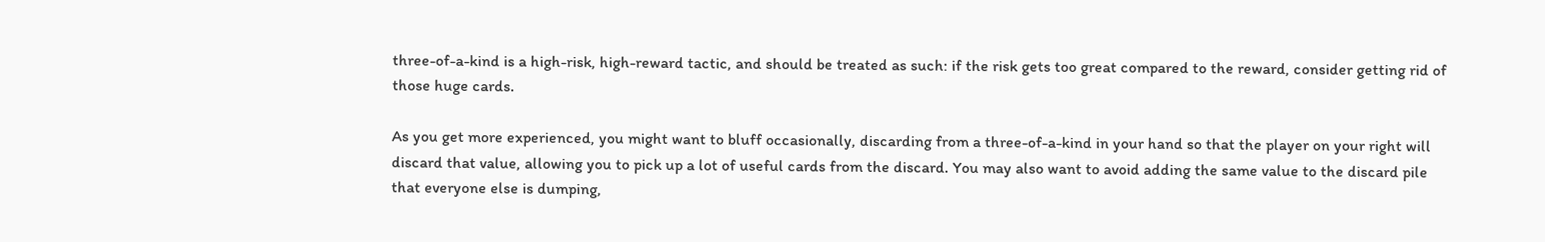three-of-a-kind is a high-risk, high-reward tactic, and should be treated as such: if the risk gets too great compared to the reward, consider getting rid of those huge cards.

As you get more experienced, you might want to bluff occasionally, discarding from a three-of-a-kind in your hand so that the player on your right will discard that value, allowing you to pick up a lot of useful cards from the discard. You may also want to avoid adding the same value to the discard pile that everyone else is dumping,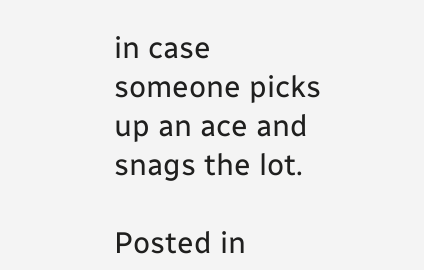in case someone picks up an ace and snags the lot.

Posted in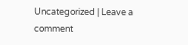Uncategorized | Leave a comment